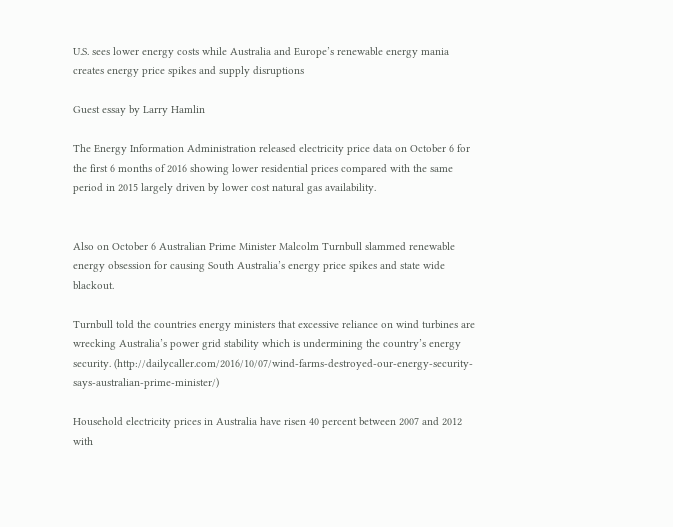U.S. sees lower energy costs while Australia and Europe’s renewable energy mania creates energy price spikes and supply disruptions

Guest essay by Larry Hamlin

The Energy Information Administration released electricity price data on October 6 for the first 6 months of 2016 showing lower residential prices compared with the same period in 2015 largely driven by lower cost natural gas availability.


Also on October 6 Australian Prime Minister Malcolm Turnbull slammed renewable energy obsession for causing South Australia’s energy price spikes and state wide blackout.

Turnbull told the countries energy ministers that excessive reliance on wind turbines are wrecking Australia’s power grid stability which is undermining the country’s energy security. (http://dailycaller.com/2016/10/07/wind-farms-destroyed-our-energy-security-says-australian-prime-minister/)

Household electricity prices in Australia have risen 40 percent between 2007 and 2012 with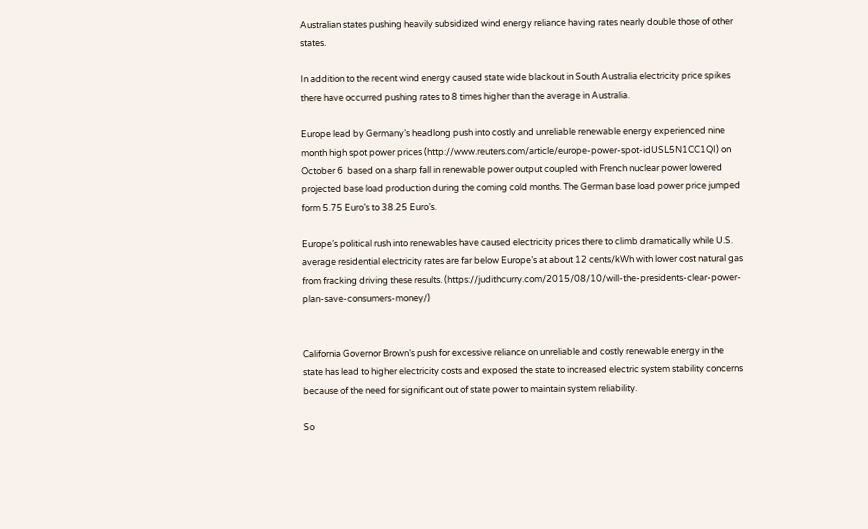Australian states pushing heavily subsidized wind energy reliance having rates nearly double those of other states.

In addition to the recent wind energy caused state wide blackout in South Australia electricity price spikes there have occurred pushing rates to 8 times higher than the average in Australia.

Europe lead by Germany’s headlong push into costly and unreliable renewable energy experienced nine month high spot power prices (http://www.reuters.com/article/europe-power-spot-idUSL5N1CC1QI) on October 6  based on a sharp fall in renewable power output coupled with French nuclear power lowered projected base load production during the coming cold months. The German base load power price jumped form 5.75 Euro’s to 38.25 Euro’s.

Europe’s political rush into renewables have caused electricity prices there to climb dramatically while U.S. average residential electricity rates are far below Europe’s at about 12 cents/kWh with lower cost natural gas from fracking driving these results. (https://judithcurry.com/2015/08/10/will-the-presidents-clear-power-plan-save-consumers-money/)


California Governor Brown’s push for excessive reliance on unreliable and costly renewable energy in the state has lead to higher electricity costs and exposed the state to increased electric system stability concerns because of the need for significant out of state power to maintain system reliability.

So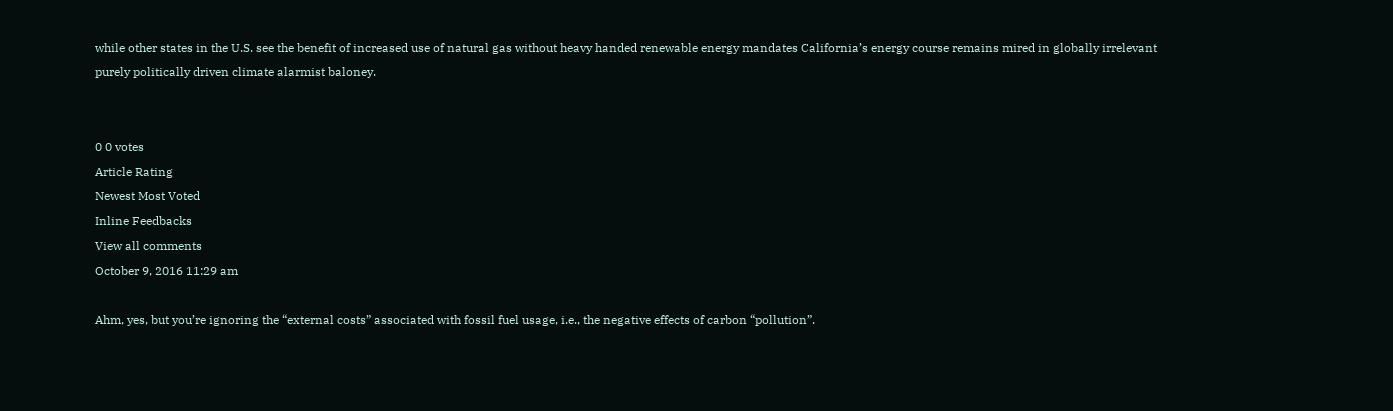while other states in the U.S. see the benefit of increased use of natural gas without heavy handed renewable energy mandates California’s energy course remains mired in globally irrelevant purely politically driven climate alarmist baloney.


0 0 votes
Article Rating
Newest Most Voted
Inline Feedbacks
View all comments
October 9, 2016 11:29 am

Ahm, yes, but you’re ignoring the “external costs” associated with fossil fuel usage, i.e., the negative effects of carbon “pollution”.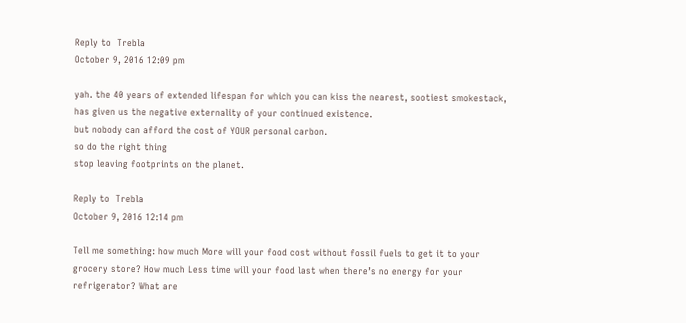Reply to  Trebla
October 9, 2016 12:09 pm

yah. the 40 years of extended lifespan for which you can kiss the nearest, sootiest smokestack, has given us the negative externality of your continued existence.
but nobody can afford the cost of YOUR personal carbon.
so do the right thing
stop leaving footprints on the planet.

Reply to  Trebla
October 9, 2016 12:14 pm

Tell me something: how much More will your food cost without fossil fuels to get it to your grocery store? How much Less time will your food last when there’s no energy for your refrigerator? What are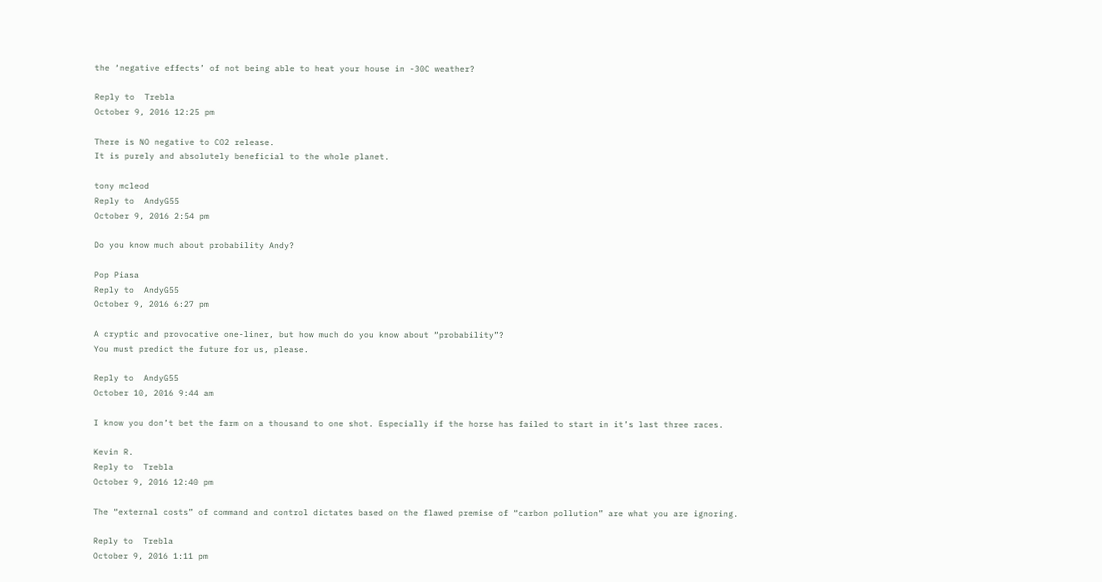the ‘negative effects’ of not being able to heat your house in -30C weather?

Reply to  Trebla
October 9, 2016 12:25 pm

There is NO negative to CO2 release.
It is purely and absolutely beneficial to the whole planet.

tony mcleod
Reply to  AndyG55
October 9, 2016 2:54 pm

Do you know much about probability Andy?

Pop Piasa
Reply to  AndyG55
October 9, 2016 6:27 pm

A cryptic and provocative one-liner, but how much do you know about “probability”?
You must predict the future for us, please.

Reply to  AndyG55
October 10, 2016 9:44 am

I know you don’t bet the farm on a thousand to one shot. Especially if the horse has failed to start in it’s last three races.

Kevin R.
Reply to  Trebla
October 9, 2016 12:40 pm

The “external costs” of command and control dictates based on the flawed premise of “carbon pollution” are what you are ignoring.

Reply to  Trebla
October 9, 2016 1:11 pm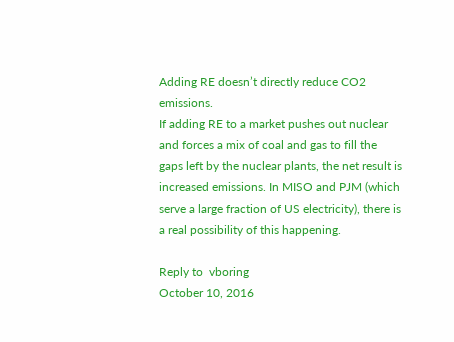Adding RE doesn’t directly reduce CO2 emissions.
If adding RE to a market pushes out nuclear and forces a mix of coal and gas to fill the gaps left by the nuclear plants, the net result is increased emissions. In MISO and PJM (which serve a large fraction of US electricity), there is a real possibility of this happening.

Reply to  vboring
October 10, 2016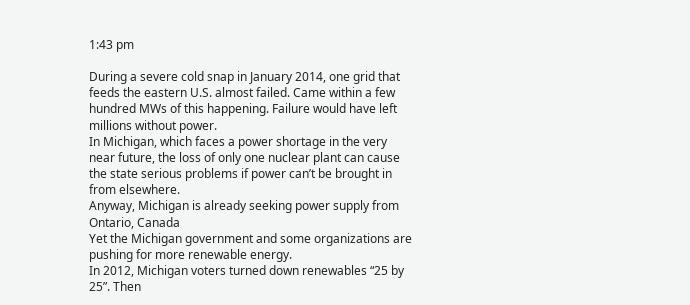1:43 pm

During a severe cold snap in January 2014, one grid that feeds the eastern U.S. almost failed. Came within a few hundred MWs of this happening. Failure would have left millions without power.
In Michigan, which faces a power shortage in the very near future, the loss of only one nuclear plant can cause the state serious problems if power can’t be brought in from elsewhere.
Anyway, Michigan is already seeking power supply from Ontario, Canada
Yet the Michigan government and some organizations are pushing for more renewable energy.
In 2012, Michigan voters turned down renewables “25 by 25”. Then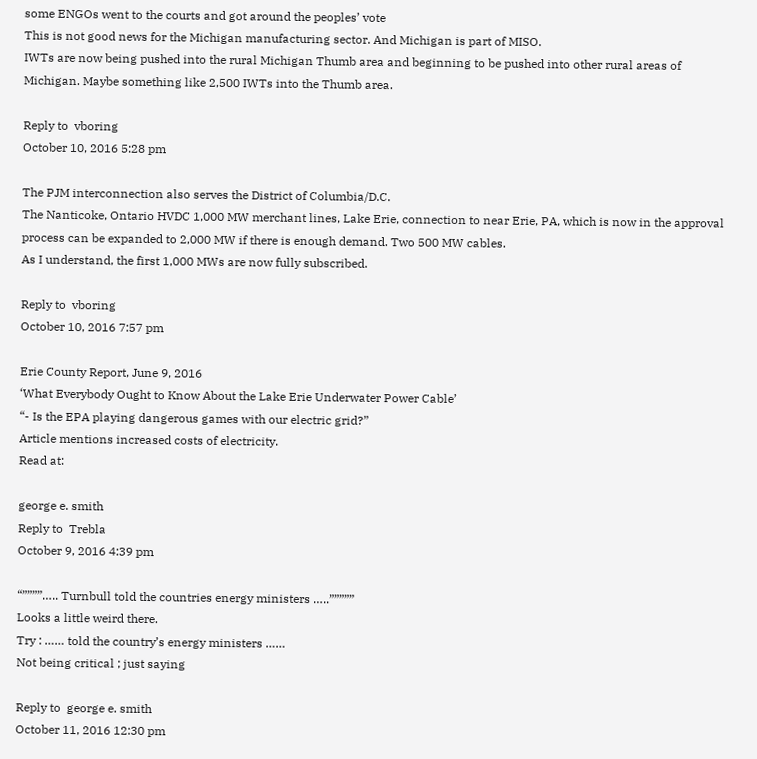some ENGOs went to the courts and got around the peoples’ vote
This is not good news for the Michigan manufacturing sector. And Michigan is part of MISO.
IWTs are now being pushed into the rural Michigan Thumb area and beginning to be pushed into other rural areas of Michigan. Maybe something like 2,500 IWTs into the Thumb area.

Reply to  vboring
October 10, 2016 5:28 pm

The PJM interconnection also serves the District of Columbia/D.C.
The Nanticoke, Ontario HVDC 1,000 MW merchant lines, Lake Erie, connection to near Erie, PA, which is now in the approval process can be expanded to 2,000 MW if there is enough demand. Two 500 MW cables.
As I understand, the first 1,000 MWs are now fully subscribed.

Reply to  vboring
October 10, 2016 7:57 pm

Erie County Report, June 9, 2016
‘What Everybody Ought to Know About the Lake Erie Underwater Power Cable’
“- Is the EPA playing dangerous games with our electric grid?”
Article mentions increased costs of electricity.
Read at:

george e. smith
Reply to  Trebla
October 9, 2016 4:39 pm

“””””….. Turnbull told the countries energy ministers …..”””””
Looks a little weird there.
Try : …… told the country’s energy ministers ……
Not being critical ; just saying

Reply to  george e. smith
October 11, 2016 12:30 pm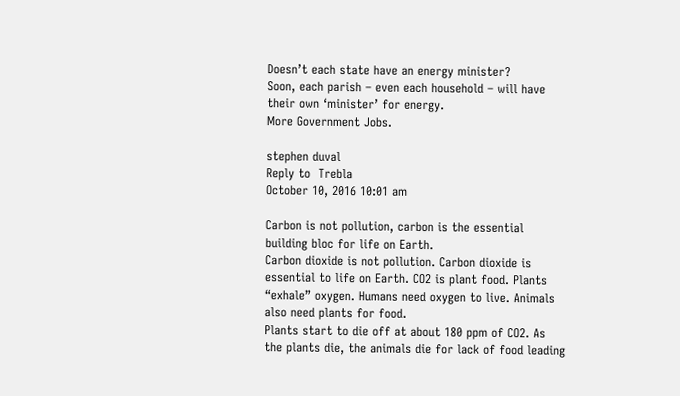Doesn’t each state have an energy minister?
Soon, each parish – even each household – will have their own ‘minister’ for energy.
More Government Jobs.

stephen duval
Reply to  Trebla
October 10, 2016 10:01 am

Carbon is not pollution, carbon is the essential building bloc for life on Earth.
Carbon dioxide is not pollution. Carbon dioxide is essential to life on Earth. CO2 is plant food. Plants “exhale” oxygen. Humans need oxygen to live. Animals also need plants for food.
Plants start to die off at about 180 ppm of CO2. As the plants die, the animals die for lack of food leading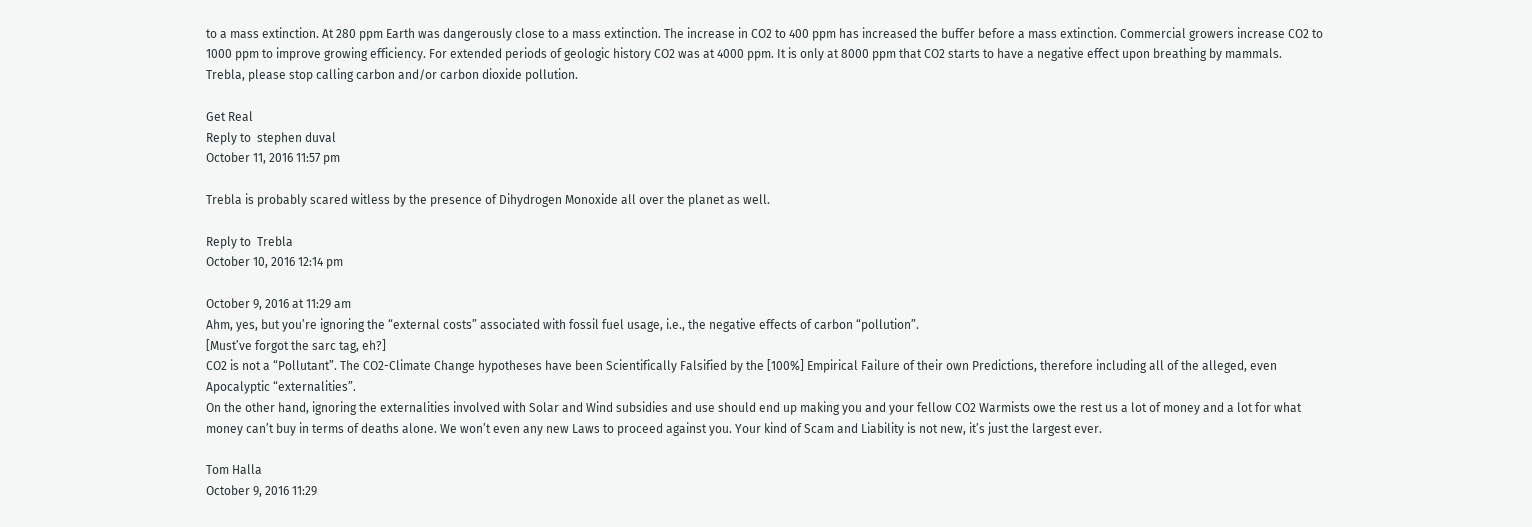to a mass extinction. At 280 ppm Earth was dangerously close to a mass extinction. The increase in CO2 to 400 ppm has increased the buffer before a mass extinction. Commercial growers increase CO2 to 1000 ppm to improve growing efficiency. For extended periods of geologic history CO2 was at 4000 ppm. It is only at 8000 ppm that CO2 starts to have a negative effect upon breathing by mammals.
Trebla, please stop calling carbon and/or carbon dioxide pollution.

Get Real
Reply to  stephen duval
October 11, 2016 11:57 pm

Trebla is probably scared witless by the presence of Dihydrogen Monoxide all over the planet as well.

Reply to  Trebla
October 10, 2016 12:14 pm

October 9, 2016 at 11:29 am
Ahm, yes, but you’re ignoring the “external costs” associated with fossil fuel usage, i.e., the negative effects of carbon “pollution”.
[Must’ve forgot the sarc tag, eh?]
CO2 is not a “Pollutant”. The CO2-Climate Change hypotheses have been Scientifically Falsified by the [100%] Empirical Failure of their own Predictions, therefore including all of the alleged, even Apocalyptic “externalities”.
On the other hand, ignoring the externalities involved with Solar and Wind subsidies and use should end up making you and your fellow CO2 Warmists owe the rest us a lot of money and a lot for what money can’t buy in terms of deaths alone. We won’t even any new Laws to proceed against you. Your kind of Scam and Liability is not new, it’s just the largest ever.

Tom Halla
October 9, 2016 11:29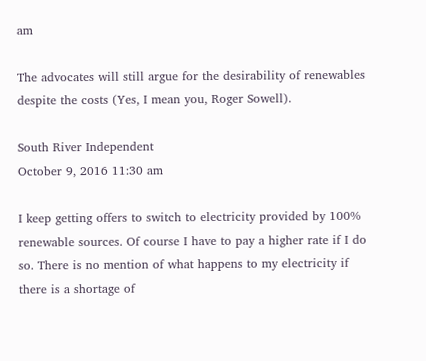am

The advocates will still argue for the desirability of renewables despite the costs (Yes, I mean you, Roger Sowell).

South River Independent
October 9, 2016 11:30 am

I keep getting offers to switch to electricity provided by 100% renewable sources. Of course I have to pay a higher rate if I do so. There is no mention of what happens to my electricity if there is a shortage of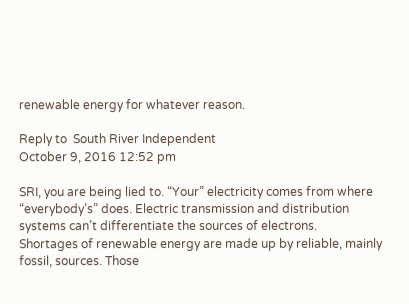renewable energy for whatever reason.

Reply to  South River Independent
October 9, 2016 12:52 pm

SRI, you are being lied to. “Your” electricity comes from where “everybody’s” does. Electric transmission and distribution systems can’t differentiate the sources of electrons.
Shortages of renewable energy are made up by reliable, mainly fossil, sources. Those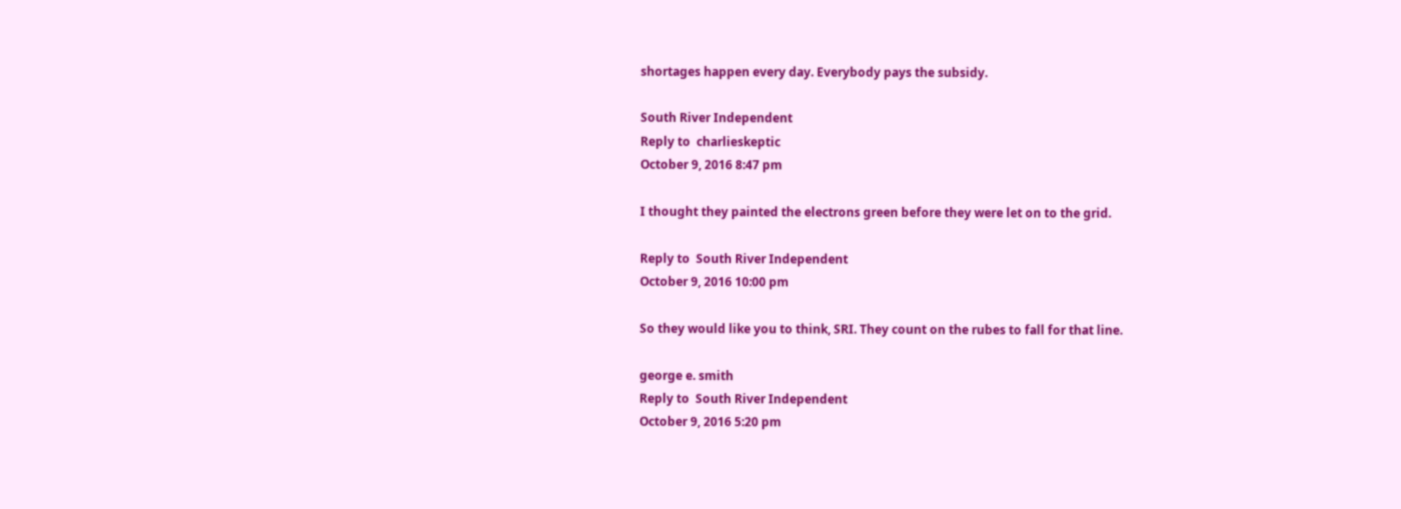shortages happen every day. Everybody pays the subsidy.

South River Independent
Reply to  charlieskeptic
October 9, 2016 8:47 pm

I thought they painted the electrons green before they were let on to the grid.

Reply to  South River Independent
October 9, 2016 10:00 pm

So they would like you to think, SRI. They count on the rubes to fall for that line.

george e. smith
Reply to  South River Independent
October 9, 2016 5:20 pm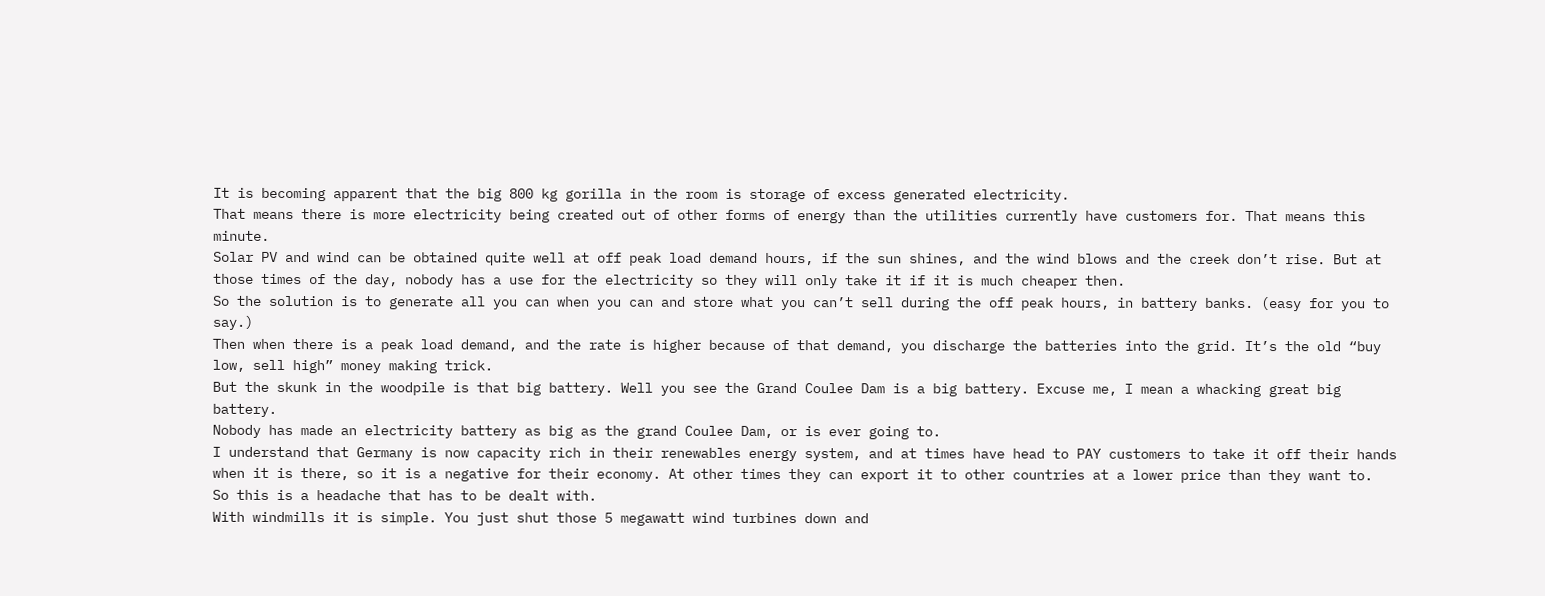It is becoming apparent that the big 800 kg gorilla in the room is storage of excess generated electricity.
That means there is more electricity being created out of other forms of energy than the utilities currently have customers for. That means this minute.
Solar PV and wind can be obtained quite well at off peak load demand hours, if the sun shines, and the wind blows and the creek don’t rise. But at those times of the day, nobody has a use for the electricity so they will only take it if it is much cheaper then.
So the solution is to generate all you can when you can and store what you can’t sell during the off peak hours, in battery banks. (easy for you to say.)
Then when there is a peak load demand, and the rate is higher because of that demand, you discharge the batteries into the grid. It’s the old “buy low, sell high” money making trick.
But the skunk in the woodpile is that big battery. Well you see the Grand Coulee Dam is a big battery. Excuse me, I mean a whacking great big battery.
Nobody has made an electricity battery as big as the grand Coulee Dam, or is ever going to.
I understand that Germany is now capacity rich in their renewables energy system, and at times have head to PAY customers to take it off their hands when it is there, so it is a negative for their economy. At other times they can export it to other countries at a lower price than they want to.
So this is a headache that has to be dealt with.
With windmills it is simple. You just shut those 5 megawatt wind turbines down and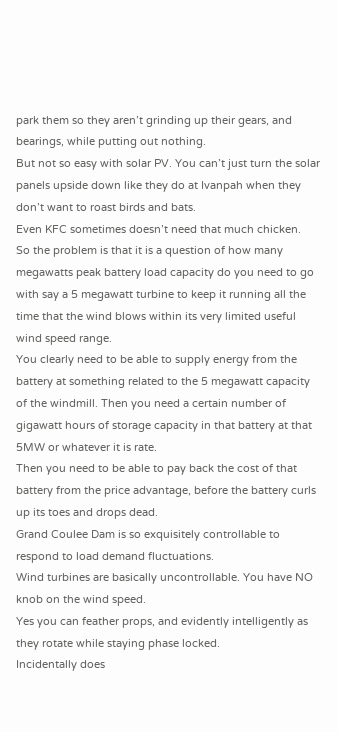park them so they aren’t grinding up their gears, and bearings, while putting out nothing.
But not so easy with solar PV. You can’t just turn the solar panels upside down like they do at Ivanpah when they don’t want to roast birds and bats.
Even KFC sometimes doesn’t need that much chicken.
So the problem is that it is a question of how many megawatts peak battery load capacity do you need to go with say a 5 megawatt turbine to keep it running all the time that the wind blows within its very limited useful wind speed range.
You clearly need to be able to supply energy from the battery at something related to the 5 megawatt capacity of the windmill. Then you need a certain number of gigawatt hours of storage capacity in that battery at that 5MW or whatever it is rate.
Then you need to be able to pay back the cost of that battery from the price advantage, before the battery curls up its toes and drops dead.
Grand Coulee Dam is so exquisitely controllable to respond to load demand fluctuations.
Wind turbines are basically uncontrollable. You have NO knob on the wind speed.
Yes you can feather props, and evidently intelligently as they rotate while staying phase locked.
Incidentally does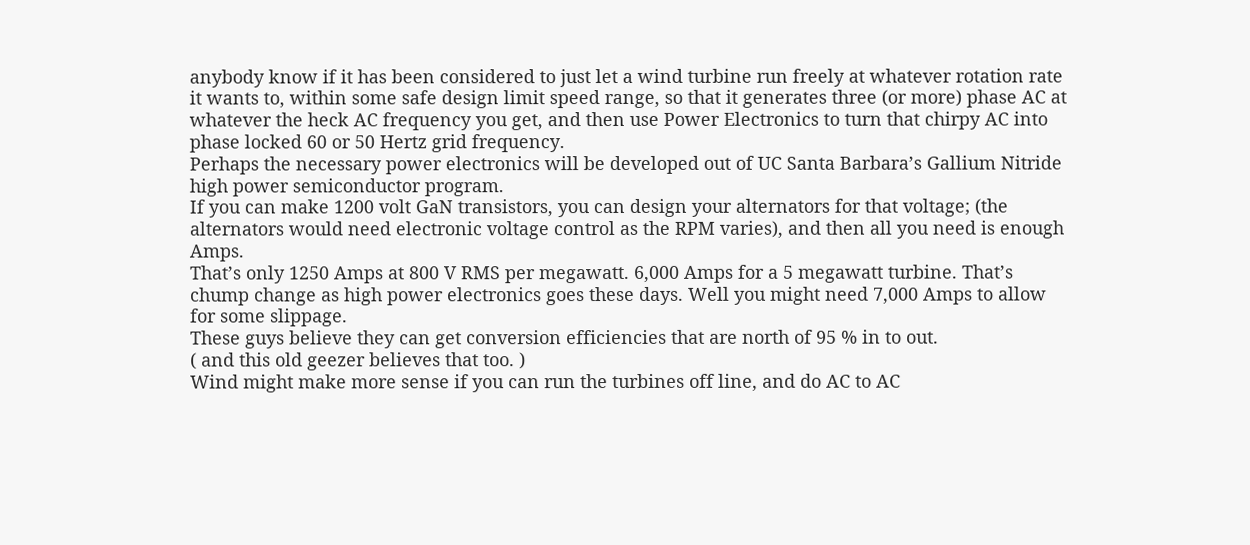anybody know if it has been considered to just let a wind turbine run freely at whatever rotation rate it wants to, within some safe design limit speed range, so that it generates three (or more) phase AC at whatever the heck AC frequency you get, and then use Power Electronics to turn that chirpy AC into phase locked 60 or 50 Hertz grid frequency.
Perhaps the necessary power electronics will be developed out of UC Santa Barbara’s Gallium Nitride high power semiconductor program.
If you can make 1200 volt GaN transistors, you can design your alternators for that voltage; (the alternators would need electronic voltage control as the RPM varies), and then all you need is enough Amps.
That’s only 1250 Amps at 800 V RMS per megawatt. 6,000 Amps for a 5 megawatt turbine. That’s chump change as high power electronics goes these days. Well you might need 7,000 Amps to allow for some slippage.
These guys believe they can get conversion efficiencies that are north of 95 % in to out.
( and this old geezer believes that too. )
Wind might make more sense if you can run the turbines off line, and do AC to AC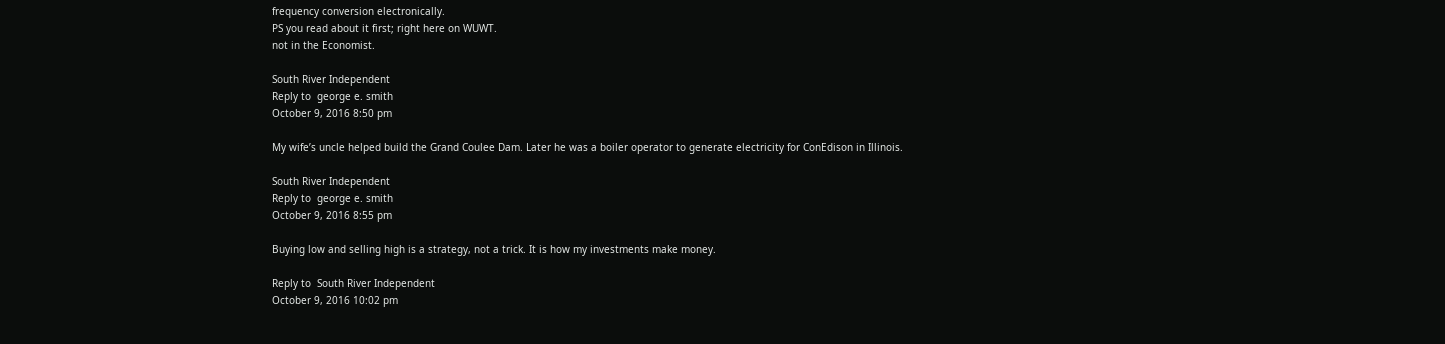frequency conversion electronically.
PS you read about it first; right here on WUWT.
not in the Economist.

South River Independent
Reply to  george e. smith
October 9, 2016 8:50 pm

My wife’s uncle helped build the Grand Coulee Dam. Later he was a boiler operator to generate electricity for ConEdison in Illinois.

South River Independent
Reply to  george e. smith
October 9, 2016 8:55 pm

Buying low and selling high is a strategy, not a trick. It is how my investments make money.

Reply to  South River Independent
October 9, 2016 10:02 pm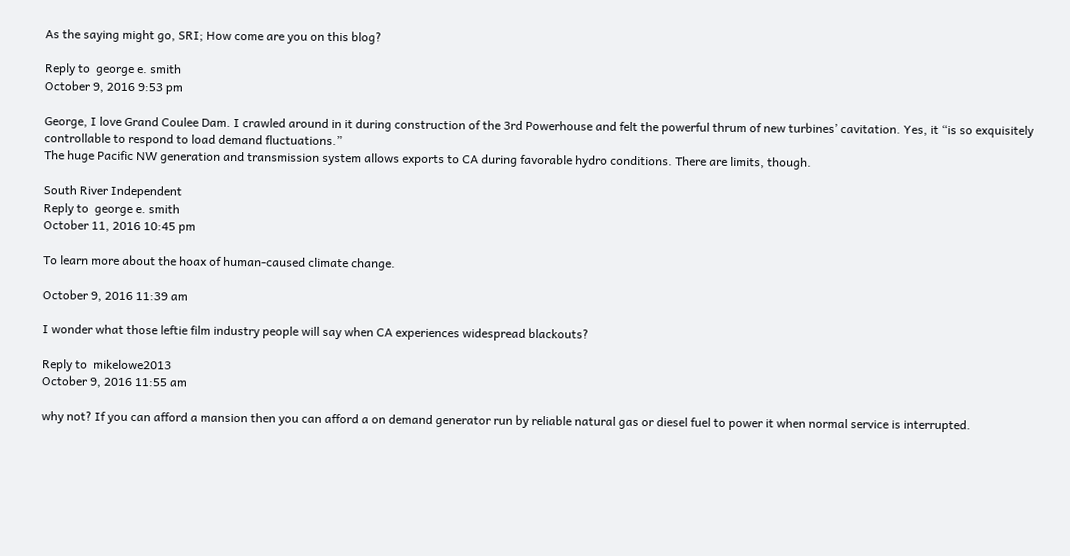As the saying might go, SRI; How come are you on this blog?

Reply to  george e. smith
October 9, 2016 9:53 pm

George, I love Grand Coulee Dam. I crawled around in it during construction of the 3rd Powerhouse and felt the powerful thrum of new turbines’ cavitation. Yes, it “is so exquisitely controllable to respond to load demand fluctuations.”
The huge Pacific NW generation and transmission system allows exports to CA during favorable hydro conditions. There are limits, though.

South River Independent
Reply to  george e. smith
October 11, 2016 10:45 pm

To learn more about the hoax of human-caused climate change.

October 9, 2016 11:39 am

I wonder what those leftie film industry people will say when CA experiences widespread blackouts?

Reply to  mikelowe2013
October 9, 2016 11:55 am

why not? If you can afford a mansion then you can afford a on demand generator run by reliable natural gas or diesel fuel to power it when normal service is interrupted.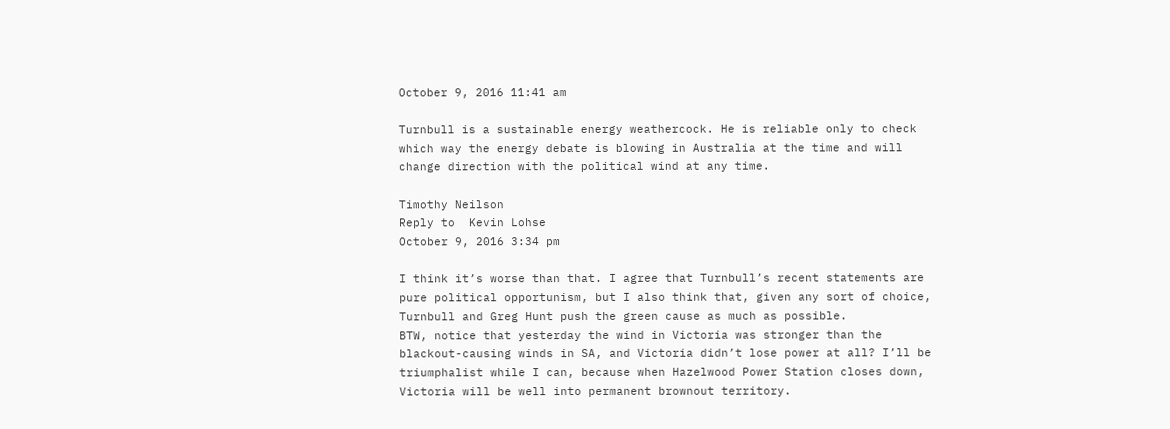October 9, 2016 11:41 am

Turnbull is a sustainable energy weathercock. He is reliable only to check which way the energy debate is blowing in Australia at the time and will change direction with the political wind at any time.

Timothy Neilson
Reply to  Kevin Lohse
October 9, 2016 3:34 pm

I think it’s worse than that. I agree that Turnbull’s recent statements are pure political opportunism, but I also think that, given any sort of choice, Turnbull and Greg Hunt push the green cause as much as possible.
BTW, notice that yesterday the wind in Victoria was stronger than the blackout-causing winds in SA, and Victoria didn’t lose power at all? I’ll be triumphalist while I can, because when Hazelwood Power Station closes down, Victoria will be well into permanent brownout territory.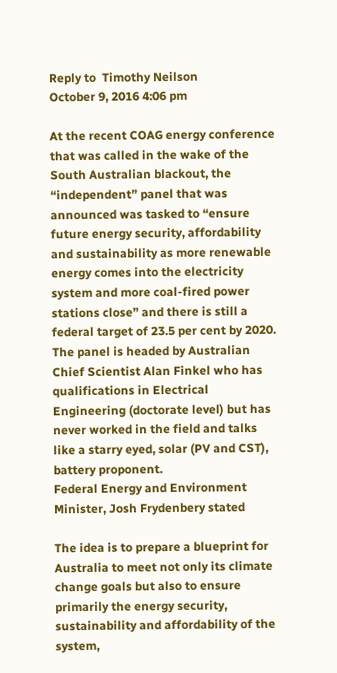Reply to  Timothy Neilson
October 9, 2016 4:06 pm

At the recent COAG energy conference that was called in the wake of the South Australian blackout, the “independent” panel that was announced was tasked to “ensure future energy security, affordability and sustainability as more renewable energy comes into the electricity system and more coal-fired power stations close” and there is still a federal target of 23.5 per cent by 2020.
The panel is headed by Australian Chief Scientist Alan Finkel who has qualifications in Electrical Engineering (doctorate level) but has never worked in the field and talks like a starry eyed, solar (PV and CST), battery proponent.
Federal Energy and Environment Minister, Josh Frydenbery stated

The idea is to prepare a blueprint for Australia to meet not only its climate change goals but also to ensure primarily the energy security, sustainability and affordability of the system,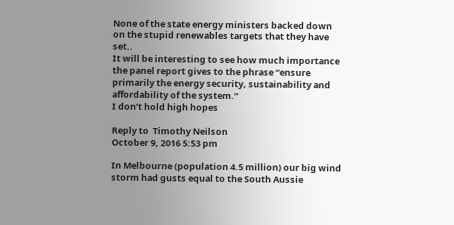None of the state energy ministers backed down on the stupid renewables targets that they have set..
It will be interesting to see how much importance the panel report gives to the phrase “ensure primarily the energy security, sustainability and affordability of the system.”
I don’t hold high hopes

Reply to  Timothy Neilson
October 9, 2016 5:53 pm

In Melbourne (population 4.5 million) our big wind storm had gusts equal to the South Aussie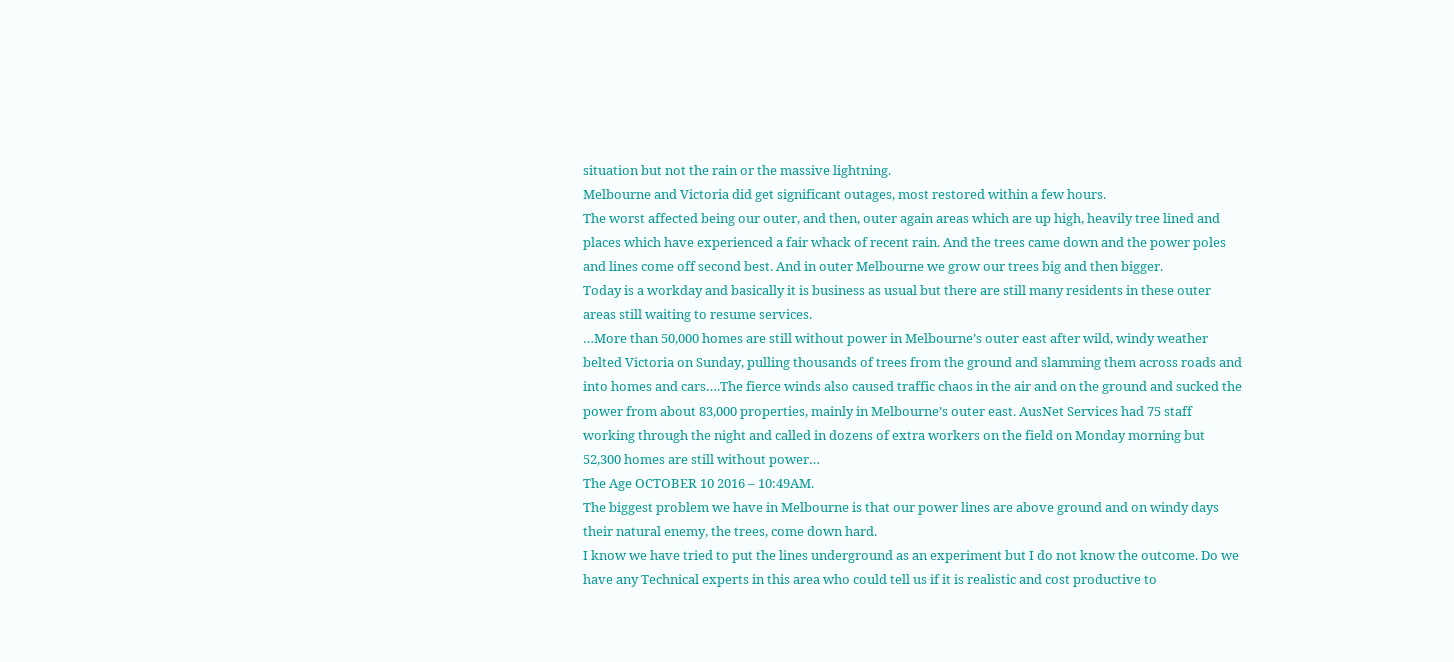situation but not the rain or the massive lightning.
Melbourne and Victoria did get significant outages, most restored within a few hours.
The worst affected being our outer, and then, outer again areas which are up high, heavily tree lined and places which have experienced a fair whack of recent rain. And the trees came down and the power poles and lines come off second best. And in outer Melbourne we grow our trees big and then bigger.
Today is a workday and basically it is business as usual but there are still many residents in these outer areas still waiting to resume services.
…More than 50,000 homes are still without power in Melbourne’s outer east after wild, windy weather belted Victoria on Sunday, pulling thousands of trees from the ground and slamming them across roads and into homes and cars….The fierce winds also caused traffic chaos in the air and on the ground and sucked the power from about 83,000 properties, mainly in Melbourne’s outer east. AusNet Services had 75 staff working through the night and called in dozens of extra workers on the field on Monday morning but 52,300 homes are still without power…
The Age OCTOBER 10 2016 – 10:49AM.
The biggest problem we have in Melbourne is that our power lines are above ground and on windy days their natural enemy, the trees, come down hard.
I know we have tried to put the lines underground as an experiment but I do not know the outcome. Do we have any Technical experts in this area who could tell us if it is realistic and cost productive to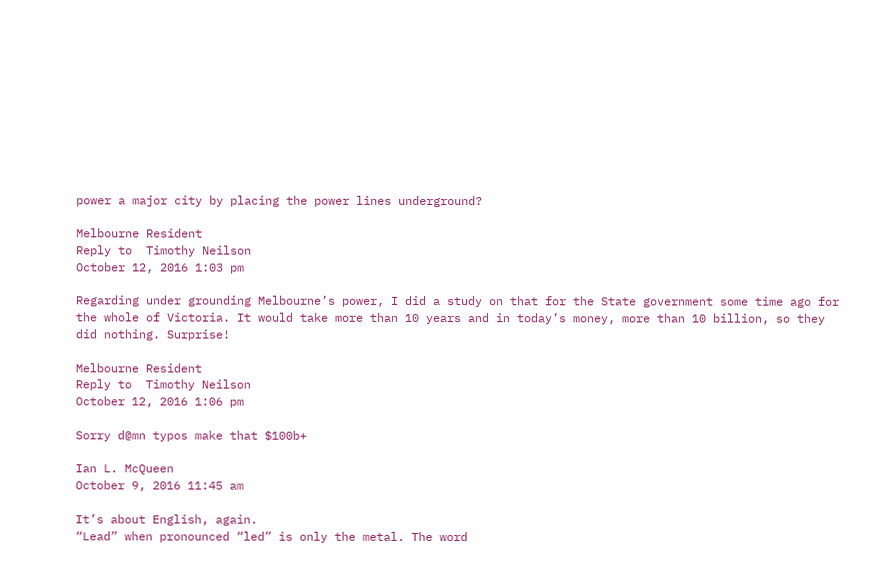power a major city by placing the power lines underground?

Melbourne Resident
Reply to  Timothy Neilson
October 12, 2016 1:03 pm

Regarding under grounding Melbourne’s power, I did a study on that for the State government some time ago for the whole of Victoria. It would take more than 10 years and in today’s money, more than 10 billion, so they did nothing. Surprise!

Melbourne Resident
Reply to  Timothy Neilson
October 12, 2016 1:06 pm

Sorry d@mn typos make that $100b+

Ian L. McQueen
October 9, 2016 11:45 am

It’s about English, again.
“Lead” when pronounced “led” is only the metal. The word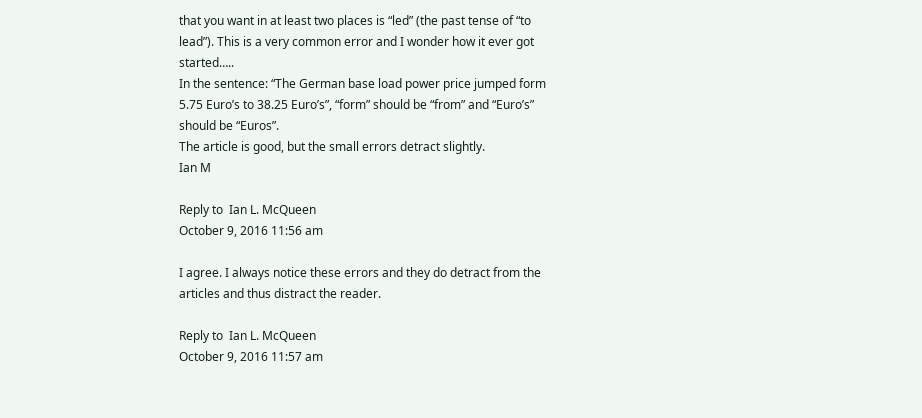that you want in at least two places is “led” (the past tense of “to lead”). This is a very common error and I wonder how it ever got started…..
In the sentence: “The German base load power price jumped form 5.75 Euro’s to 38.25 Euro’s”, “form” should be “from” and “Euro’s” should be “Euros”.
The article is good, but the small errors detract slightly.
Ian M

Reply to  Ian L. McQueen
October 9, 2016 11:56 am

I agree. I always notice these errors and they do detract from the articles and thus distract the reader.

Reply to  Ian L. McQueen
October 9, 2016 11:57 am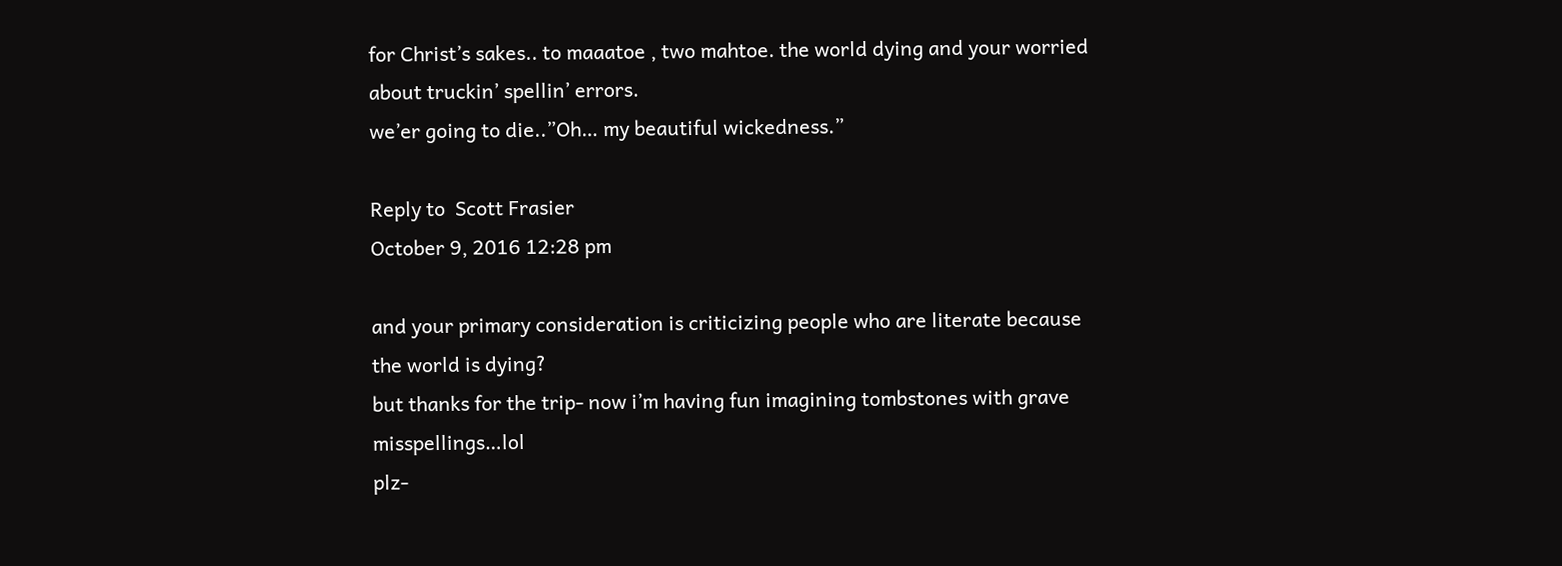for Christ’s sakes.. to maaatoe , two mahtoe. the world dying and your worried about truckin’ spellin’ errors.
we’er going to die..”Oh… my beautiful wickedness.”

Reply to  Scott Frasier
October 9, 2016 12:28 pm

and your primary consideration is criticizing people who are literate because the world is dying?
but thanks for the trip- now i’m having fun imagining tombstones with grave misspellings…lol
plz-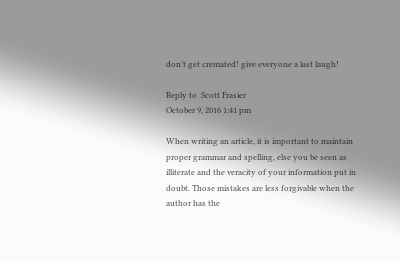don’t get cremated! give everyone a last laugh!

Reply to  Scott Frasier
October 9, 2016 1:41 pm

When writing an article, it is important to maintain proper grammar and spelling, else you be seen as illiterate and the veracity of your information put in doubt. Those mistakes are less forgivable when the author has the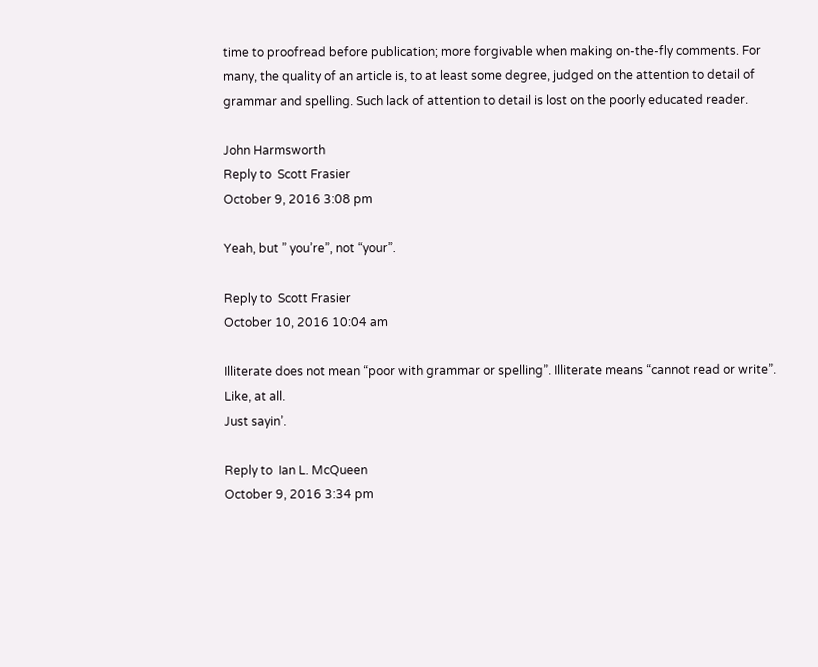time to proofread before publication; more forgivable when making on-the-fly comments. For many, the quality of an article is, to at least some degree, judged on the attention to detail of grammar and spelling. Such lack of attention to detail is lost on the poorly educated reader.

John Harmsworth
Reply to  Scott Frasier
October 9, 2016 3:08 pm

Yeah, but ” you’re”, not “your”.

Reply to  Scott Frasier
October 10, 2016 10:04 am

Illiterate does not mean “poor with grammar or spelling”. Illiterate means “cannot read or write”. Like, at all.
Just sayin’.

Reply to  Ian L. McQueen
October 9, 2016 3:34 pm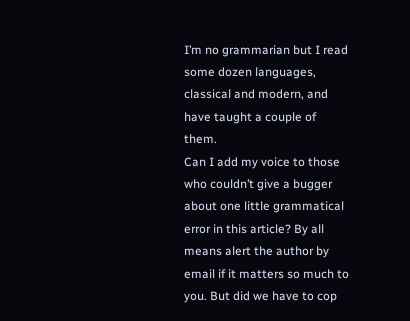I’m no grammarian but I read some dozen languages, classical and modern, and have taught a couple of them.
Can I add my voice to those who couldn’t give a bugger about one little grammatical error in this article? By all means alert the author by email if it matters so much to you. But did we have to cop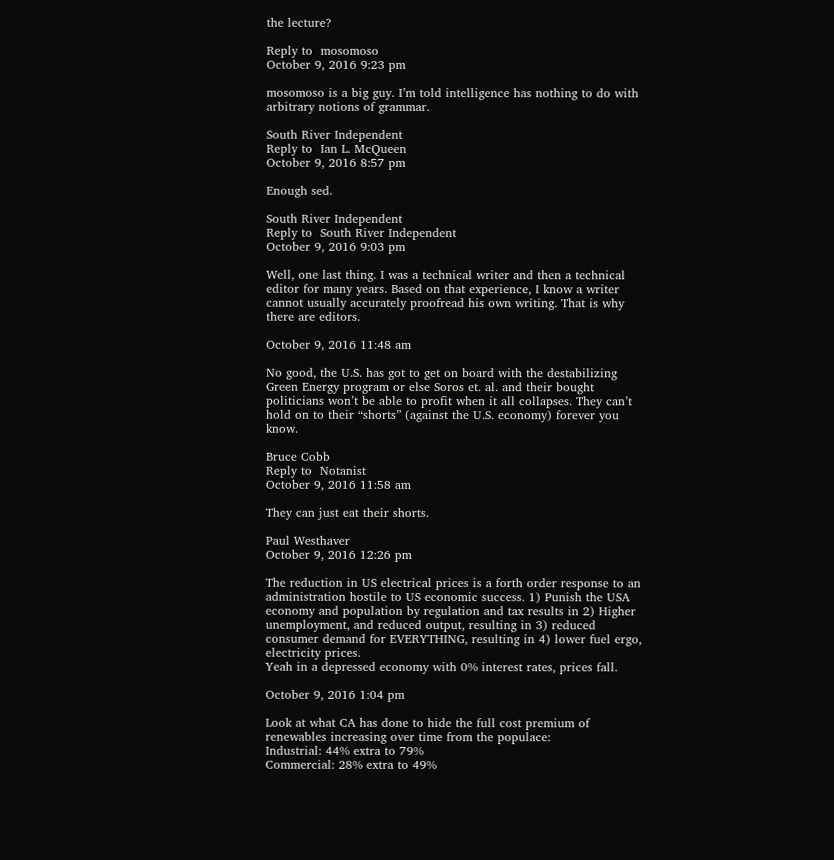the lecture?

Reply to  mosomoso
October 9, 2016 9:23 pm

mosomoso is a big guy. I’m told intelligence has nothing to do with arbitrary notions of grammar.

South River Independent
Reply to  Ian L. McQueen
October 9, 2016 8:57 pm

Enough sed.

South River Independent
Reply to  South River Independent
October 9, 2016 9:03 pm

Well, one last thing. I was a technical writer and then a technical editor for many years. Based on that experience, I know a writer cannot usually accurately proofread his own writing. That is why there are editors.

October 9, 2016 11:48 am

No good, the U.S. has got to get on board with the destabilizing Green Energy program or else Soros et. al. and their bought politicians won’t be able to profit when it all collapses. They can’t hold on to their “shorts” (against the U.S. economy) forever you know.

Bruce Cobb
Reply to  Notanist
October 9, 2016 11:58 am

They can just eat their shorts.

Paul Westhaver
October 9, 2016 12:26 pm

The reduction in US electrical prices is a forth order response to an administration hostile to US economic success. 1) Punish the USA economy and population by regulation and tax results in 2) Higher unemployment, and reduced output, resulting in 3) reduced consumer demand for EVERYTHING, resulting in 4) lower fuel ergo, electricity prices.
Yeah in a depressed economy with 0% interest rates, prices fall.

October 9, 2016 1:04 pm

Look at what CA has done to hide the full cost premium of renewables increasing over time from the populace:
Industrial: 44% extra to 79%
Commercial: 28% extra to 49%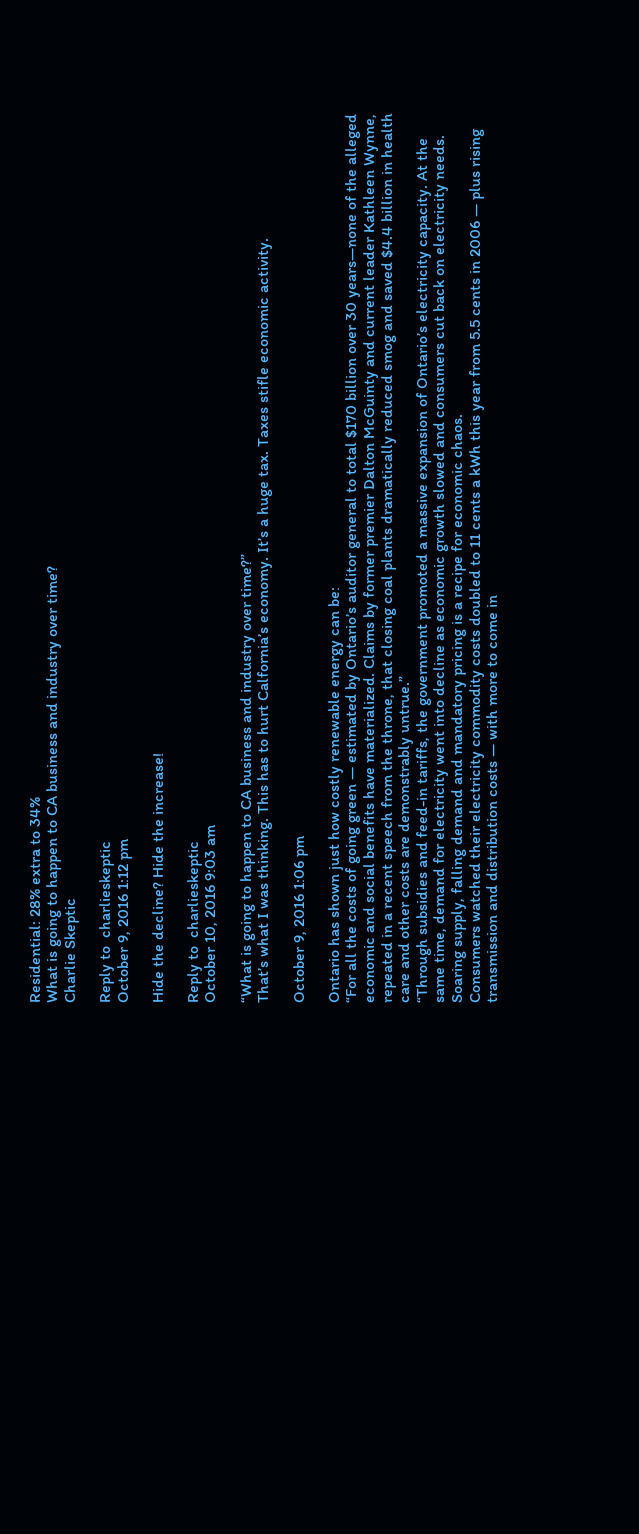Residential: 28% extra to 34%
What is going to happen to CA business and industry over time?
Charlie Skeptic

Reply to  charlieskeptic
October 9, 2016 1:12 pm

Hide the decline? Hide the increase!

Reply to  charlieskeptic
October 10, 2016 9:03 am

“What is going to happen to CA business and industry over time?”
That’s what I was thinking. This has to hurt Calfornia’s economy. It’s a huge tax. Taxes stifle economic activity.

October 9, 2016 1:06 pm

Ontario has shown just how costly renewable energy can be:
“For all the costs of going green — estimated by Ontario’s auditor general to total $170 billion over 30 years—none of the alleged economic and social benefits have materialized. Claims by former premier Dalton McGuinty and current leader Kathleen Wynne, repeated in a recent speech from the throne, that closing coal plants dramatically reduced smog and saved $4.4 billion in health care and other costs are demonstrably untrue.”
“Through subsidies and feed-in tariffs, the government promoted a massive expansion of Ontario’s electricity capacity. At the same time, demand for electricity went into decline as economic growth slowed and consumers cut back on electricity needs. Soaring supply, falling demand and mandatory pricing is a recipe for economic chaos.
Consumers watched their electricity commodity costs doubled to 11 cents a kWh this year from 5.5 cents in 2006 — plus rising transmission and distribution costs — with more to come in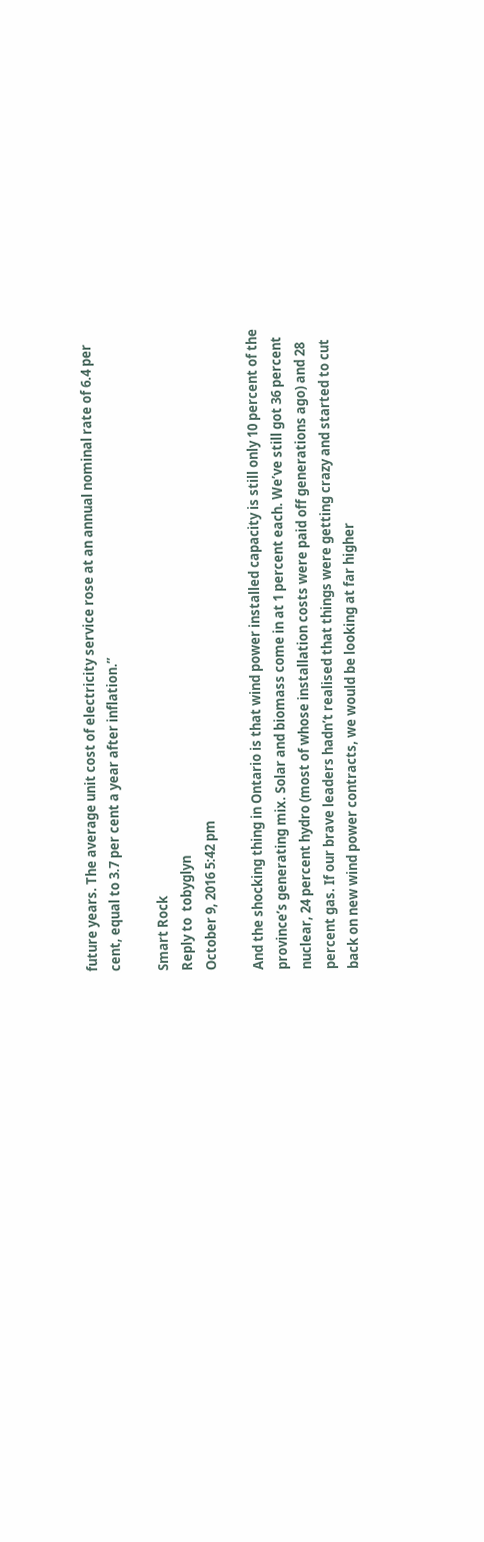future years. The average unit cost of electricity service rose at an annual nominal rate of 6.4 per cent, equal to 3.7 per cent a year after inflation.”

Smart Rock
Reply to  tobyglyn
October 9, 2016 5:42 pm

And the shocking thing in Ontario is that wind power installed capacity is still only 10 percent of the province’s generating mix. Solar and biomass come in at 1 percent each. We’ve still got 36 percent nuclear, 24 percent hydro (most of whose installation costs were paid off generations ago) and 28 percent gas. If our brave leaders hadn’t realised that things were getting crazy and started to cut back on new wind power contracts, we would be looking at far higher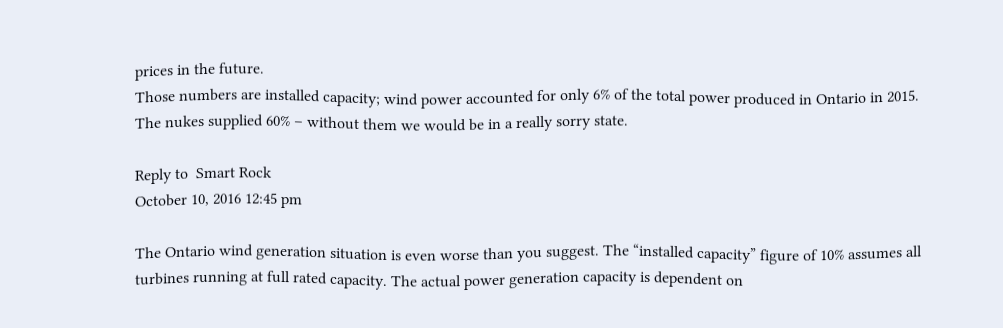prices in the future.
Those numbers are installed capacity; wind power accounted for only 6% of the total power produced in Ontario in 2015. The nukes supplied 60% – without them we would be in a really sorry state.

Reply to  Smart Rock
October 10, 2016 12:45 pm

The Ontario wind generation situation is even worse than you suggest. The “installed capacity” figure of 10% assumes all turbines running at full rated capacity. The actual power generation capacity is dependent on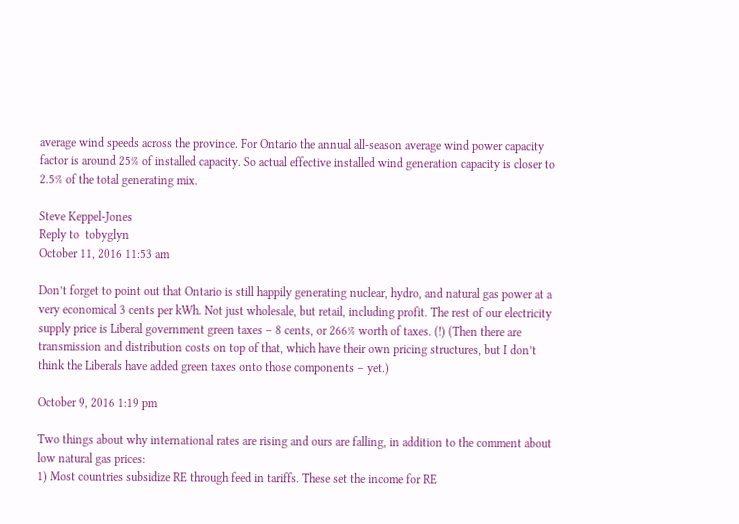average wind speeds across the province. For Ontario the annual all-season average wind power capacity factor is around 25% of installed capacity. So actual effective installed wind generation capacity is closer to 2.5% of the total generating mix.

Steve Keppel-Jones
Reply to  tobyglyn
October 11, 2016 11:53 am

Don’t forget to point out that Ontario is still happily generating nuclear, hydro, and natural gas power at a very economical 3 cents per kWh. Not just wholesale, but retail, including profit. The rest of our electricity supply price is Liberal government green taxes – 8 cents, or 266% worth of taxes. (!) (Then there are transmission and distribution costs on top of that, which have their own pricing structures, but I don’t think the Liberals have added green taxes onto those components – yet.)

October 9, 2016 1:19 pm

Two things about why international rates are rising and ours are falling, in addition to the comment about low natural gas prices:
1) Most countries subsidize RE through feed in tariffs. These set the income for RE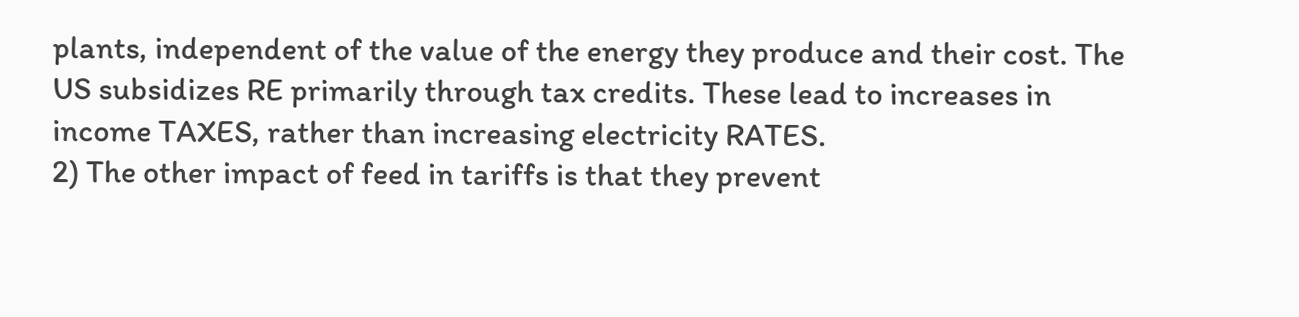plants, independent of the value of the energy they produce and their cost. The US subsidizes RE primarily through tax credits. These lead to increases in income TAXES, rather than increasing electricity RATES.
2) The other impact of feed in tariffs is that they prevent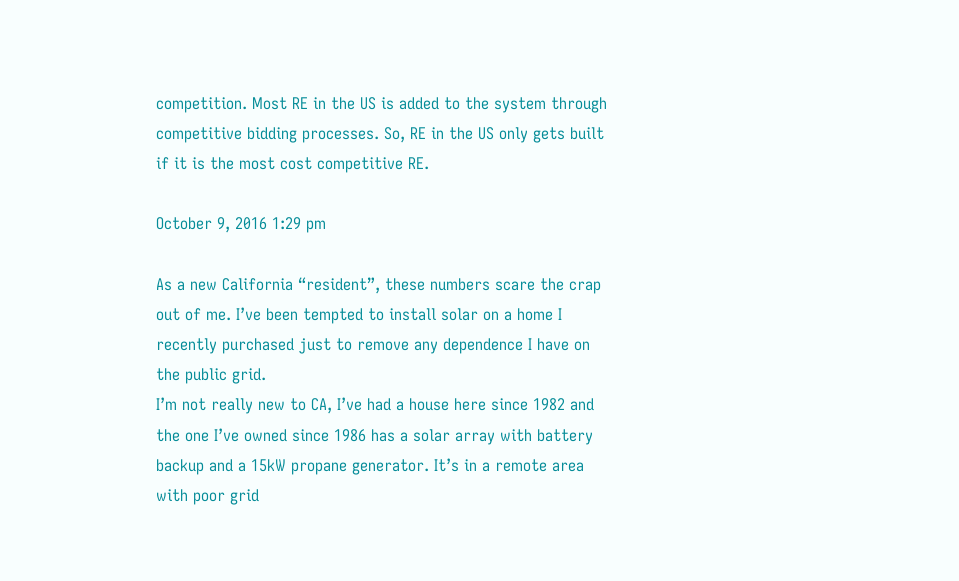competition. Most RE in the US is added to the system through competitive bidding processes. So, RE in the US only gets built if it is the most cost competitive RE.

October 9, 2016 1:29 pm

As a new California “resident”, these numbers scare the crap out of me. I’ve been tempted to install solar on a home I recently purchased just to remove any dependence I have on the public grid.
I’m not really new to CA, I’ve had a house here since 1982 and the one I’ve owned since 1986 has a solar array with battery backup and a 15kW propane generator. It’s in a remote area with poor grid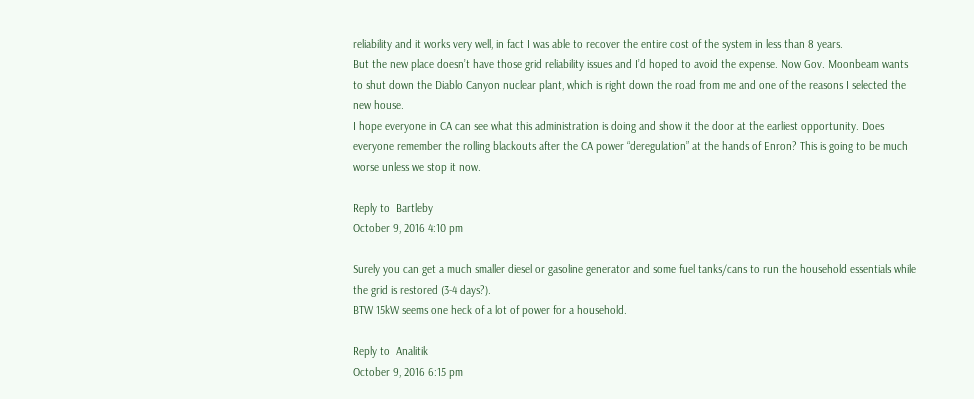reliability and it works very well, in fact I was able to recover the entire cost of the system in less than 8 years.
But the new place doesn’t have those grid reliability issues and I’d hoped to avoid the expense. Now Gov. Moonbeam wants to shut down the Diablo Canyon nuclear plant, which is right down the road from me and one of the reasons I selected the new house.
I hope everyone in CA can see what this administration is doing and show it the door at the earliest opportunity. Does everyone remember the rolling blackouts after the CA power “deregulation” at the hands of Enron? This is going to be much worse unless we stop it now.

Reply to  Bartleby
October 9, 2016 4:10 pm

Surely you can get a much smaller diesel or gasoline generator and some fuel tanks/cans to run the household essentials while the grid is restored (3-4 days?).
BTW 15kW seems one heck of a lot of power for a household.

Reply to  Analitik
October 9, 2016 6:15 pm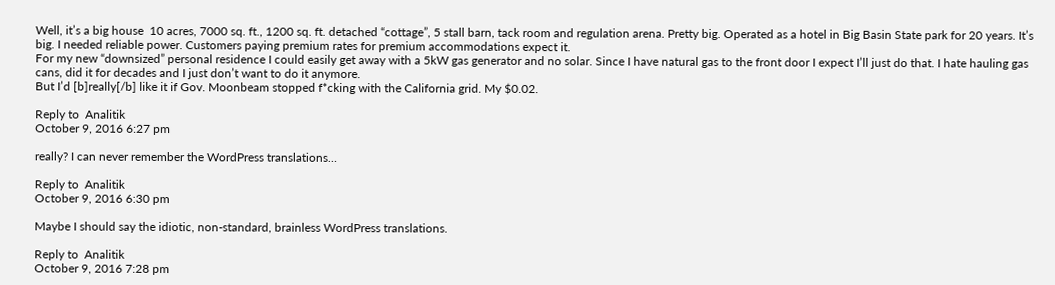Well, it’s a big house  10 acres, 7000 sq. ft., 1200 sq. ft. detached “cottage”, 5 stall barn, tack room and regulation arena. Pretty big. Operated as a hotel in Big Basin State park for 20 years. It’s big. I needed reliable power. Customers paying premium rates for premium accommodations expect it.
For my new “downsized” personal residence I could easily get away with a 5kW gas generator and no solar. Since I have natural gas to the front door I expect I’ll just do that. I hate hauling gas cans, did it for decades and I just don’t want to do it anymore.
But I’d [b]really[/b] like it if Gov. Moonbeam stopped f*cking with the California grid. My $0.02.

Reply to  Analitik
October 9, 2016 6:27 pm

really? I can never remember the WordPress translations…

Reply to  Analitik
October 9, 2016 6:30 pm

Maybe I should say the idiotic, non-standard, brainless WordPress translations.

Reply to  Analitik
October 9, 2016 7:28 pm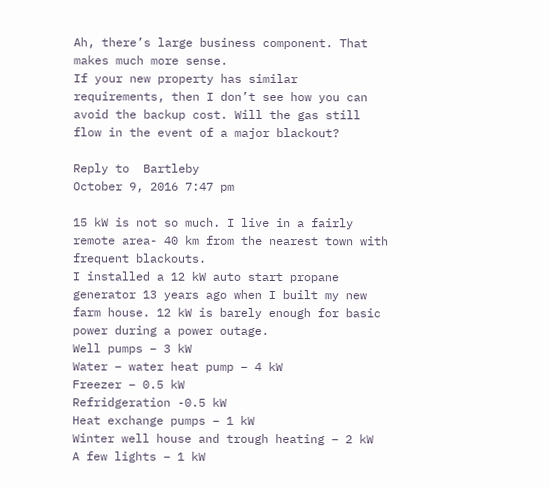Ah, there’s large business component. That makes much more sense.
If your new property has similar requirements, then I don’t see how you can avoid the backup cost. Will the gas still flow in the event of a major blackout?

Reply to  Bartleby
October 9, 2016 7:47 pm

15 kW is not so much. I live in a fairly remote area- 40 km from the nearest town with frequent blackouts.
I installed a 12 kW auto start propane generator 13 years ago when I built my new farm house. 12 kW is barely enough for basic power during a power outage.
Well pumps – 3 kW
Water – water heat pump – 4 kW
Freezer – 0.5 kW
Refridgeration -0.5 kW
Heat exchange pumps – 1 kW
Winter well house and trough heating – 2 kW
A few lights – 1 kW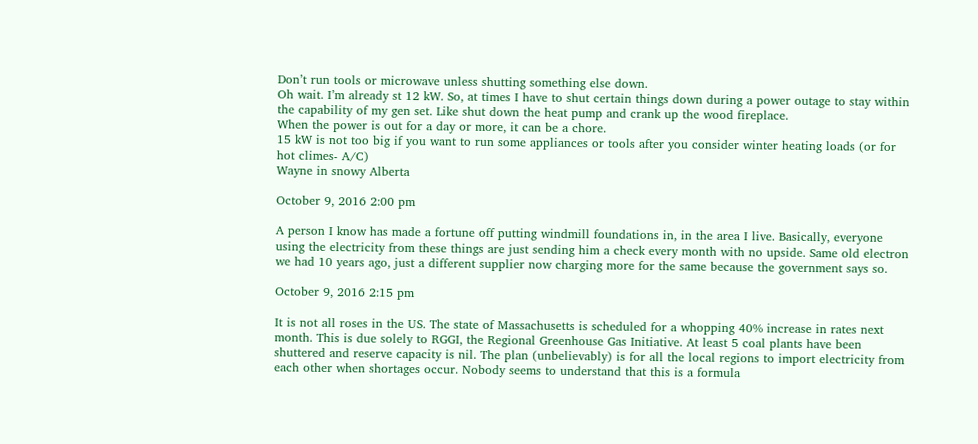Don’t run tools or microwave unless shutting something else down.
Oh wait. I’m already st 12 kW. So, at times I have to shut certain things down during a power outage to stay within the capability of my gen set. Like shut down the heat pump and crank up the wood fireplace.
When the power is out for a day or more, it can be a chore.
15 kW is not too big if you want to run some appliances or tools after you consider winter heating loads (or for hot climes- A/C)
Wayne in snowy Alberta

October 9, 2016 2:00 pm

A person I know has made a fortune off putting windmill foundations in, in the area I live. Basically, everyone using the electricity from these things are just sending him a check every month with no upside. Same old electron we had 10 years ago, just a different supplier now charging more for the same because the government says so.

October 9, 2016 2:15 pm

It is not all roses in the US. The state of Massachusetts is scheduled for a whopping 40% increase in rates next month. This is due solely to RGGI, the Regional Greenhouse Gas Initiative. At least 5 coal plants have been shuttered and reserve capacity is nil. The plan (unbelievably) is for all the local regions to import electricity from each other when shortages occur. Nobody seems to understand that this is a formula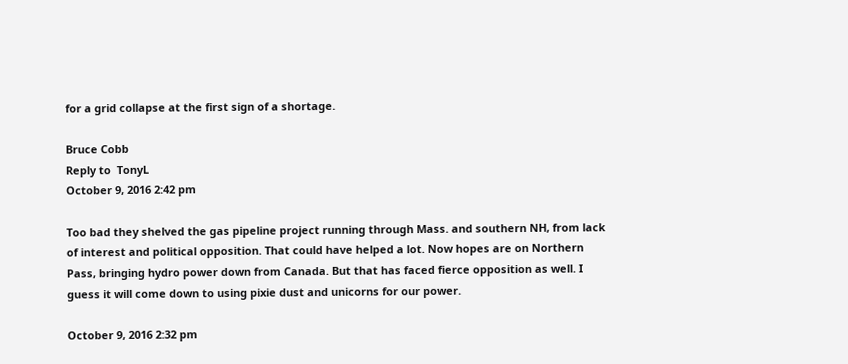for a grid collapse at the first sign of a shortage.

Bruce Cobb
Reply to  TonyL
October 9, 2016 2:42 pm

Too bad they shelved the gas pipeline project running through Mass. and southern NH, from lack of interest and political opposition. That could have helped a lot. Now hopes are on Northern Pass, bringing hydro power down from Canada. But that has faced fierce opposition as well. I guess it will come down to using pixie dust and unicorns for our power.

October 9, 2016 2:32 pm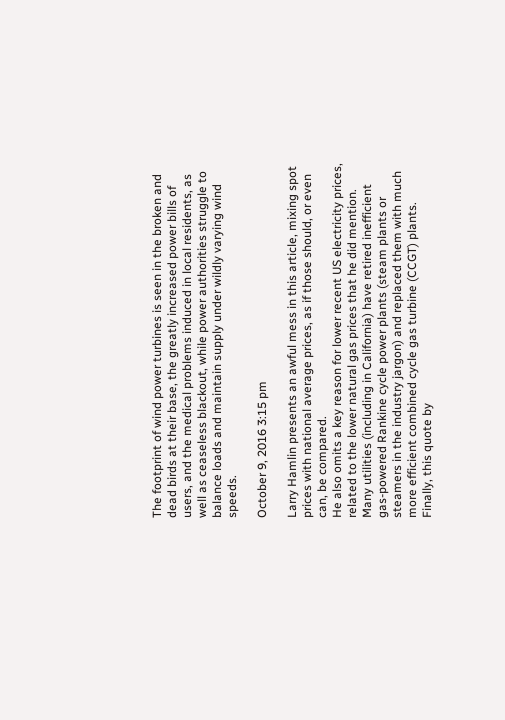The footprint of wind power turbines is seen in the broken and dead birds at their base, the greatly increased power bills of users, and the medical problems induced in local residents, as well as ceaseless blackout, while power authorities struggle to balance loads and maintain supply under wildly varying wind speeds.

October 9, 2016 3:15 pm

Larry Hamlin presents an awful mess in this article, mixing spot prices with national average prices, as if those should, or even can, be compared.
He also omits a key reason for lower recent US electricity prices, related to the lower natural gas prices that he did mention. Many utilities (including in California) have retired inefficient gas-powered Rankine cycle power plants (steam plants or steamers in the industry jargon) and replaced them with much more efficient combined cycle gas turbine (CCGT) plants.
Finally, this quote by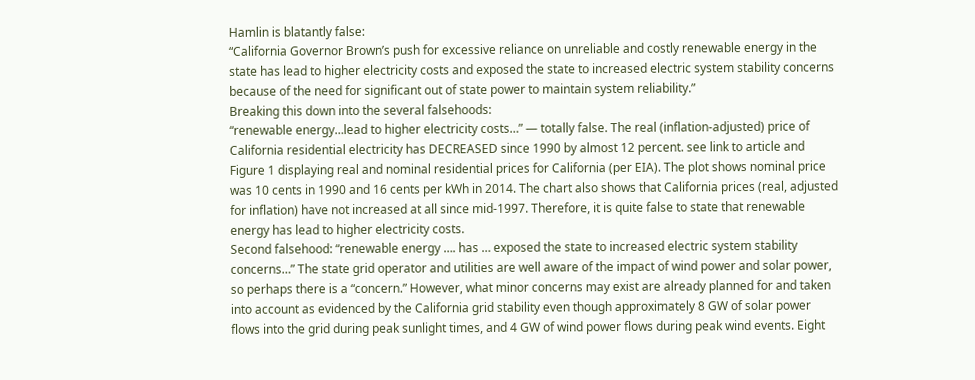Hamlin is blatantly false:
“California Governor Brown’s push for excessive reliance on unreliable and costly renewable energy in the state has lead to higher electricity costs and exposed the state to increased electric system stability concerns because of the need for significant out of state power to maintain system reliability.”
Breaking this down into the several falsehoods:
“renewable energy…lead to higher electricity costs…” — totally false. The real (inflation-adjusted) price of California residential electricity has DECREASED since 1990 by almost 12 percent. see link to article and Figure 1 displaying real and nominal residential prices for California (per EIA). The plot shows nominal price was 10 cents in 1990 and 16 cents per kWh in 2014. The chart also shows that California prices (real, adjusted for inflation) have not increased at all since mid-1997. Therefore, it is quite false to state that renewable energy has lead to higher electricity costs.
Second falsehood: “renewable energy …. has … exposed the state to increased electric system stability concerns…” The state grid operator and utilities are well aware of the impact of wind power and solar power, so perhaps there is a “concern.” However, what minor concerns may exist are already planned for and taken into account as evidenced by the California grid stability even though approximately 8 GW of solar power flows into the grid during peak sunlight times, and 4 GW of wind power flows during peak wind events. Eight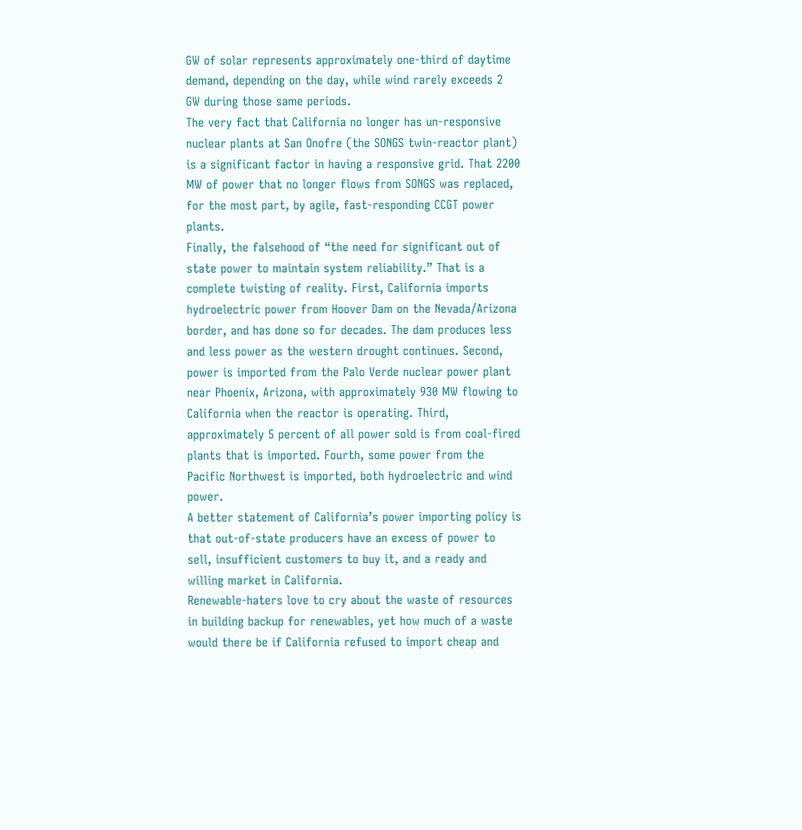GW of solar represents approximately one-third of daytime demand, depending on the day, while wind rarely exceeds 2 GW during those same periods.
The very fact that California no longer has un-responsive nuclear plants at San Onofre (the SONGS twin-reactor plant) is a significant factor in having a responsive grid. That 2200 MW of power that no longer flows from SONGS was replaced, for the most part, by agile, fast-responding CCGT power plants.
Finally, the falsehood of “the need for significant out of state power to maintain system reliability.” That is a complete twisting of reality. First, California imports hydroelectric power from Hoover Dam on the Nevada/Arizona border, and has done so for decades. The dam produces less and less power as the western drought continues. Second, power is imported from the Palo Verde nuclear power plant near Phoenix, Arizona, with approximately 930 MW flowing to California when the reactor is operating. Third, approximately 5 percent of all power sold is from coal-fired plants that is imported. Fourth, some power from the Pacific Northwest is imported, both hydroelectric and wind power.
A better statement of California’s power importing policy is that out-of-state producers have an excess of power to sell, insufficient customers to buy it, and a ready and willing market in California.
Renewable-haters love to cry about the waste of resources in building backup for renewables, yet how much of a waste would there be if California refused to import cheap and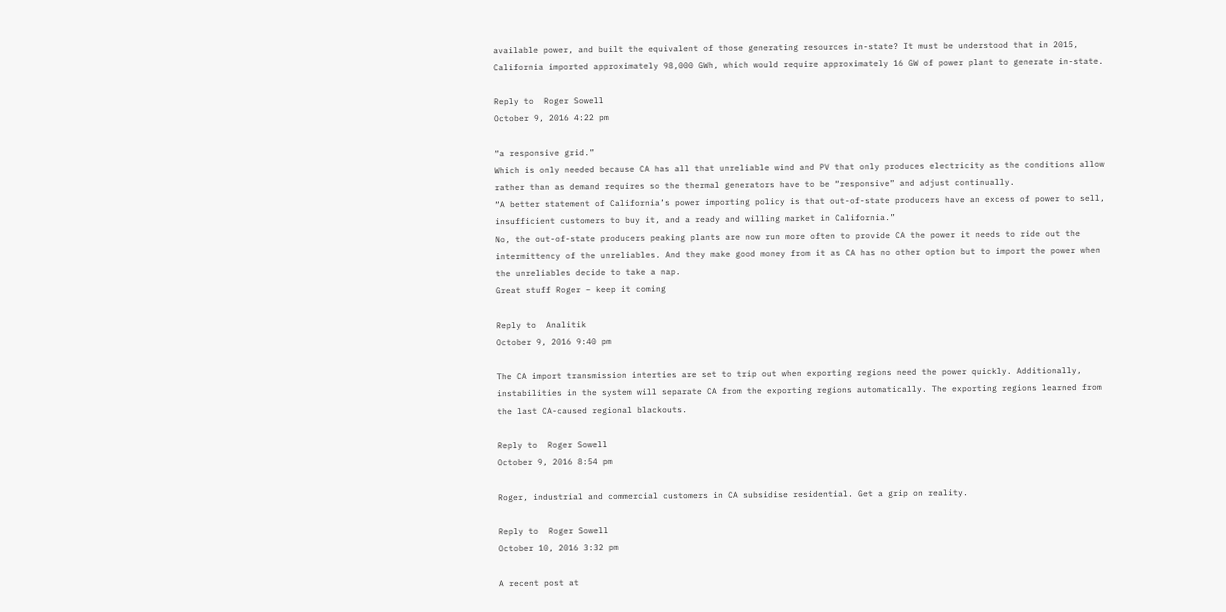available power, and built the equivalent of those generating resources in-state? It must be understood that in 2015, California imported approximately 98,000 GWh, which would require approximately 16 GW of power plant to generate in-state.

Reply to  Roger Sowell
October 9, 2016 4:22 pm

“a responsive grid.”
Which is only needed because CA has all that unreliable wind and PV that only produces electricity as the conditions allow rather than as demand requires so the thermal generators have to be “responsive” and adjust continually.
“A better statement of California’s power importing policy is that out-of-state producers have an excess of power to sell, insufficient customers to buy it, and a ready and willing market in California.”
No, the out-of-state producers peaking plants are now run more often to provide CA the power it needs to ride out the intermittency of the unreliables. And they make good money from it as CA has no other option but to import the power when the unreliables decide to take a nap.
Great stuff Roger – keep it coming

Reply to  Analitik
October 9, 2016 9:40 pm

The CA import transmission interties are set to trip out when exporting regions need the power quickly. Additionally, instabilities in the system will separate CA from the exporting regions automatically. The exporting regions learned from the last CA-caused regional blackouts.

Reply to  Roger Sowell
October 9, 2016 8:54 pm

Roger, industrial and commercial customers in CA subsidise residential. Get a grip on reality.

Reply to  Roger Sowell
October 10, 2016 3:32 pm

A recent post at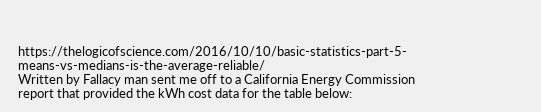https://thelogicofscience.com/2016/10/10/basic-statistics-part-5-means-vs-medians-is-the-average-reliable/
Written by Fallacy man sent me off to a California Energy Commission report that provided the kWh cost data for the table below: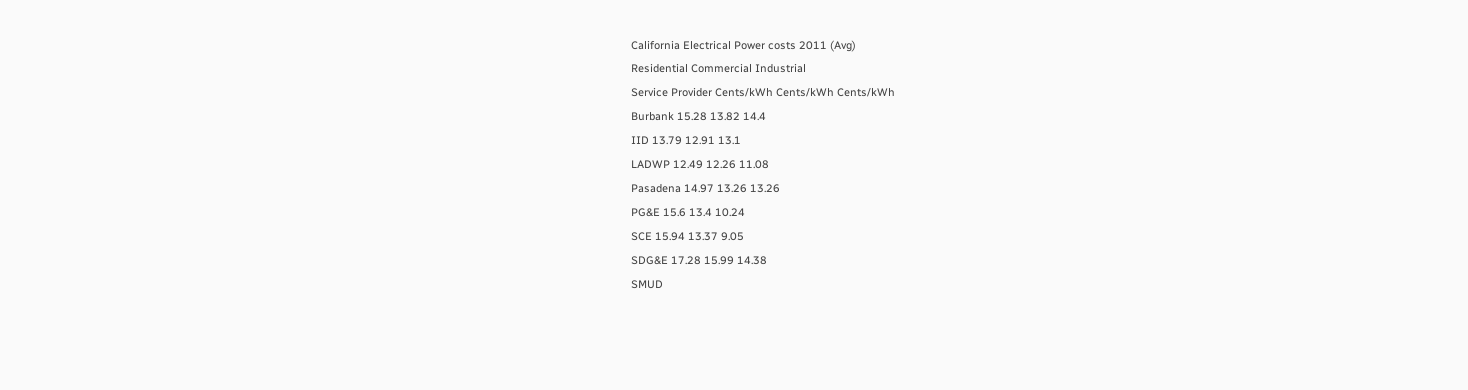California Electrical Power costs 2011 (Avg)
Residential Commercial Industrial
Service Provider Cents/kWh Cents/kWh Cents/kWh
Burbank 15.28 13.82 14.4
IID 13.79 12.91 13.1
LADWP 12.49 12.26 11.08
Pasadena 14.97 13.26 13.26
PG&E 15.6 13.4 10.24
SCE 15.94 13.37 9.05
SDG&E 17.28 15.99 14.38
SMUD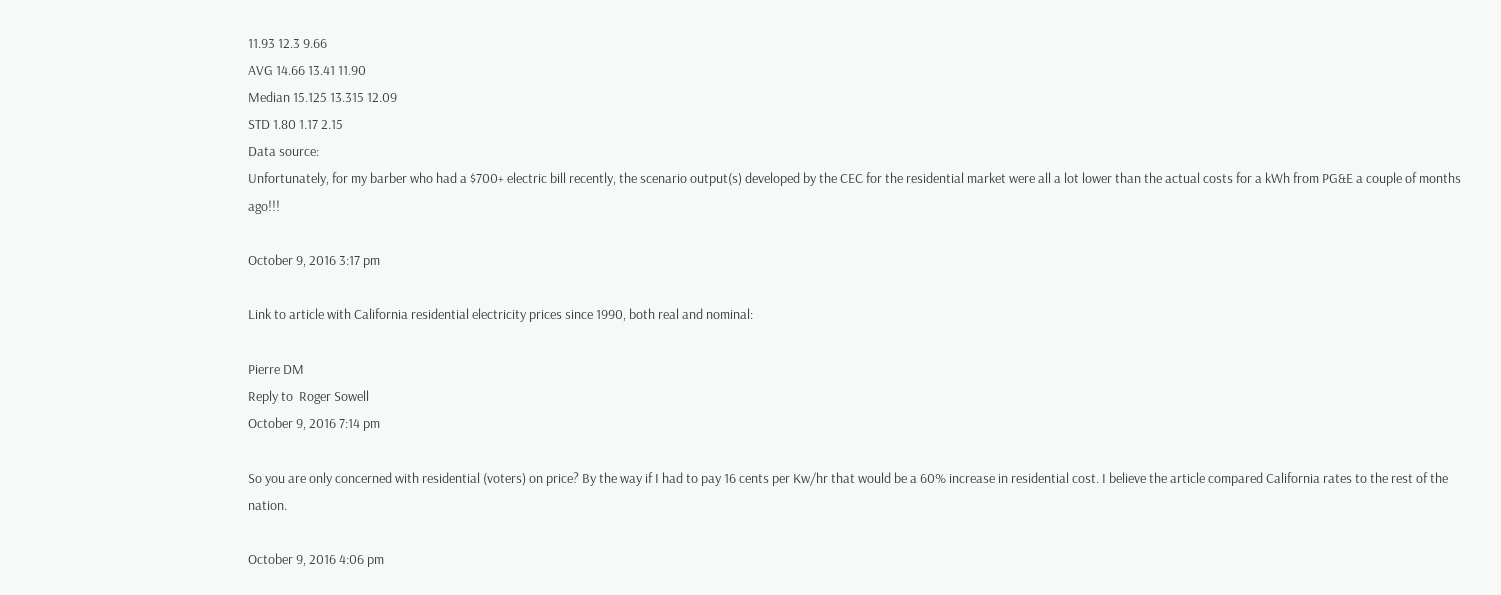11.93 12.3 9.66
AVG 14.66 13.41 11.90
Median 15.125 13.315 12.09
STD 1.80 1.17 2.15
Data source:
Unfortunately, for my barber who had a $700+ electric bill recently, the scenario output(s) developed by the CEC for the residential market were all a lot lower than the actual costs for a kWh from PG&E a couple of months ago!!!

October 9, 2016 3:17 pm

Link to article with California residential electricity prices since 1990, both real and nominal:

Pierre DM
Reply to  Roger Sowell
October 9, 2016 7:14 pm

So you are only concerned with residential (voters) on price? By the way if I had to pay 16 cents per Kw/hr that would be a 60% increase in residential cost. I believe the article compared California rates to the rest of the nation.

October 9, 2016 4:06 pm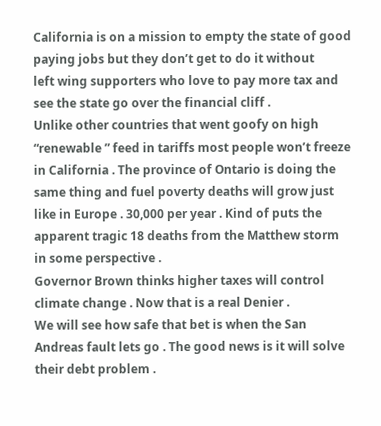California is on a mission to empty the state of good paying jobs but they don’t get to do it without
left wing supporters who love to pay more tax and see the state go over the financial cliff .
Unlike other countries that went goofy on high “renewable ” feed in tariffs most people won’t freeze
in California . The province of Ontario is doing the same thing and fuel poverty deaths will grow just like in Europe . 30,000 per year . Kind of puts the apparent tragic 18 deaths from the Matthew storm in some perspective .
Governor Brown thinks higher taxes will control climate change . Now that is a real Denier .
We will see how safe that bet is when the San Andreas fault lets go . The good news is it will solve
their debt problem .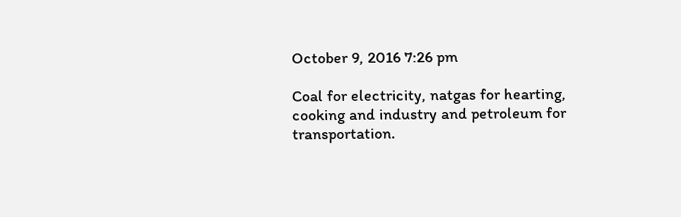October 9, 2016 7:26 pm

Coal for electricity, natgas for hearting, cooking and industry and petroleum for transportation.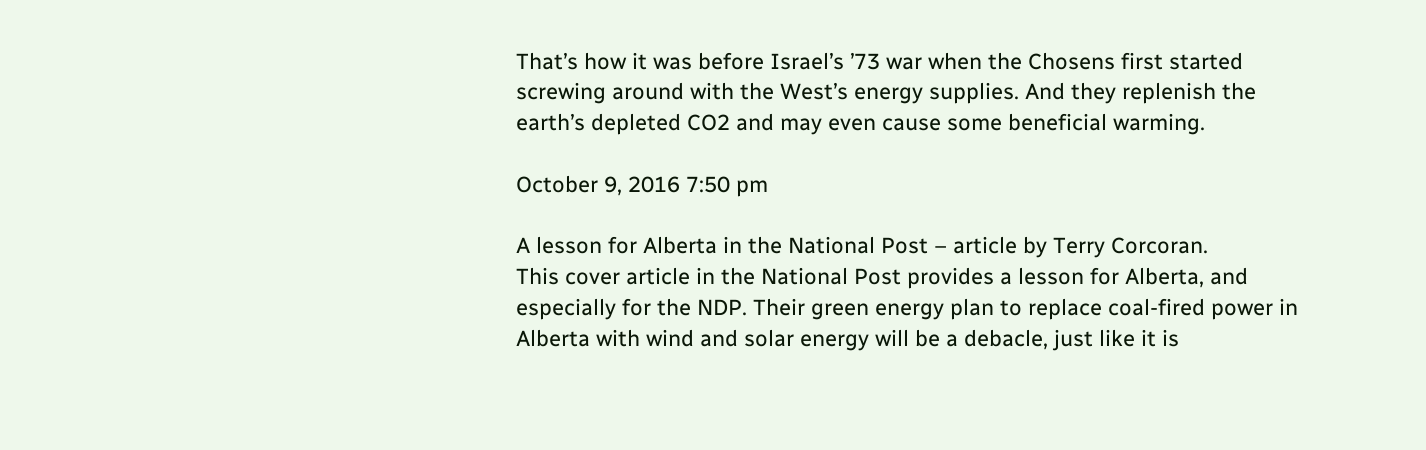That’s how it was before Israel’s ’73 war when the Chosens first started screwing around with the West’s energy supplies. And they replenish the earth’s depleted CO2 and may even cause some beneficial warming.

October 9, 2016 7:50 pm

A lesson for Alberta in the National Post – article by Terry Corcoran.
This cover article in the National Post provides a lesson for Alberta, and especially for the NDP. Their green energy plan to replace coal-fired power in Alberta with wind and solar energy will be a debacle, just like it is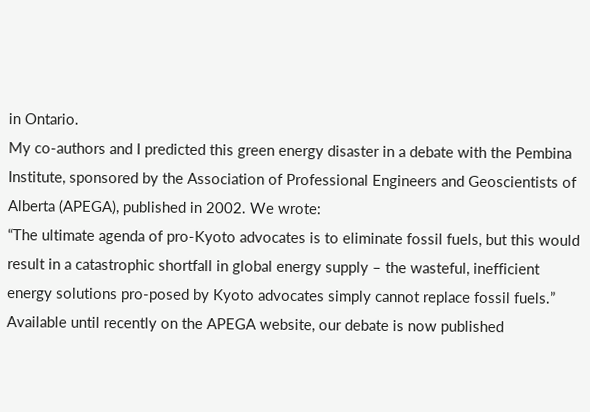in Ontario.
My co-authors and I predicted this green energy disaster in a debate with the Pembina Institute, sponsored by the Association of Professional Engineers and Geoscientists of Alberta (APEGA), published in 2002. We wrote:
“The ultimate agenda of pro-Kyoto advocates is to eliminate fossil fuels, but this would result in a catastrophic shortfall in global energy supply – the wasteful, inefficient energy solutions pro-posed by Kyoto advocates simply cannot replace fossil fuels.”
Available until recently on the APEGA website, our debate is now published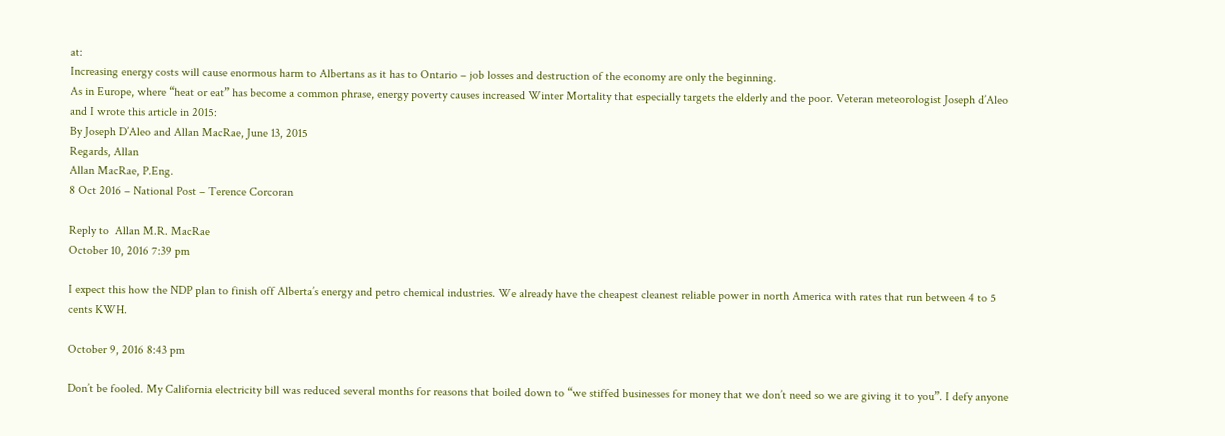at:
Increasing energy costs will cause enormous harm to Albertans as it has to Ontario – job losses and destruction of the economy are only the beginning.
As in Europe, where “heat or eat” has become a common phrase, energy poverty causes increased Winter Mortality that especially targets the elderly and the poor. Veteran meteorologist Joseph d’Aleo and I wrote this article in 2015:
By Joseph D’Aleo and Allan MacRae, June 13, 2015
Regards, Allan
Allan MacRae, P.Eng.
8 Oct 2016 – National Post – Terence Corcoran

Reply to  Allan M.R. MacRae
October 10, 2016 7:39 pm

I expect this how the NDP plan to finish off Alberta’s energy and petro chemical industries. We already have the cheapest cleanest reliable power in north America with rates that run between 4 to 5 cents KWH.

October 9, 2016 8:43 pm

Don’t be fooled. My California electricity bill was reduced several months for reasons that boiled down to “we stiffed businesses for money that we don’t need so we are giving it to you”. I defy anyone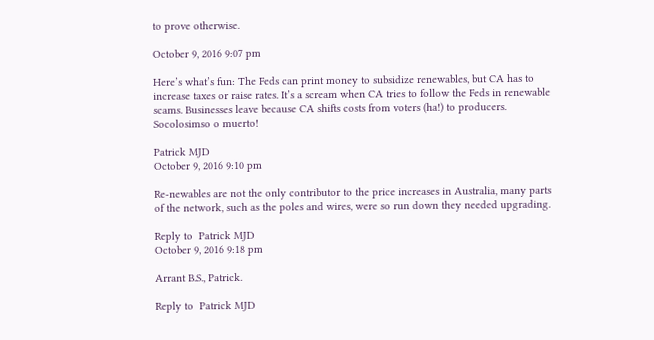to prove otherwise.

October 9, 2016 9:07 pm

Here’s what’s fun: The Feds can print money to subsidize renewables, but CA has to increase taxes or raise rates. It’s a scream when CA tries to follow the Feds in renewable scams. Businesses leave because CA shifts costs from voters (ha!) to producers.
Socolosimso o muerto!

Patrick MJD
October 9, 2016 9:10 pm

Re-newables are not the only contributor to the price increases in Australia, many parts of the network, such as the poles and wires, were so run down they needed upgrading.

Reply to  Patrick MJD
October 9, 2016 9:18 pm

Arrant B.S., Patrick.

Reply to  Patrick MJD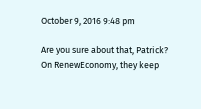October 9, 2016 9:48 pm

Are you sure about that, Patrick?
On RenewEconomy, they keep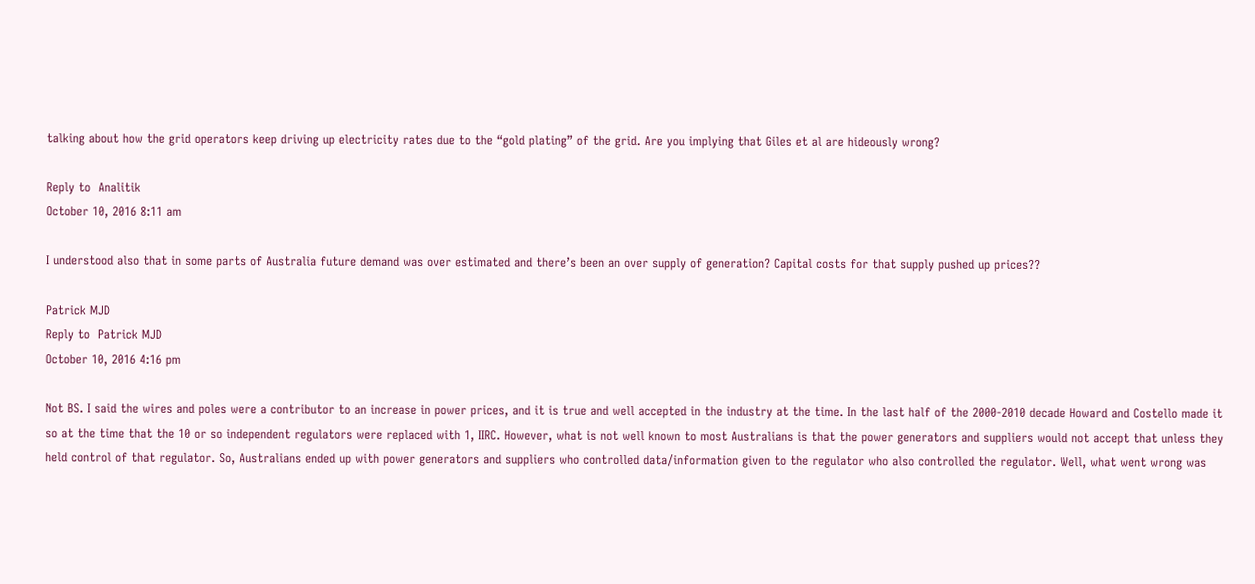talking about how the grid operators keep driving up electricity rates due to the “gold plating” of the grid. Are you implying that Giles et al are hideously wrong?

Reply to  Analitik
October 10, 2016 8:11 am

I understood also that in some parts of Australia future demand was over estimated and there’s been an over supply of generation? Capital costs for that supply pushed up prices??

Patrick MJD
Reply to  Patrick MJD
October 10, 2016 4:16 pm

Not BS. I said the wires and poles were a contributor to an increase in power prices, and it is true and well accepted in the industry at the time. In the last half of the 2000-2010 decade Howard and Costello made it so at the time that the 10 or so independent regulators were replaced with 1, IIRC. However, what is not well known to most Australians is that the power generators and suppliers would not accept that unless they held control of that regulator. So, Australians ended up with power generators and suppliers who controlled data/information given to the regulator who also controlled the regulator. Well, what went wrong was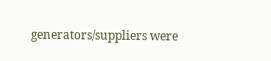generators/suppliers were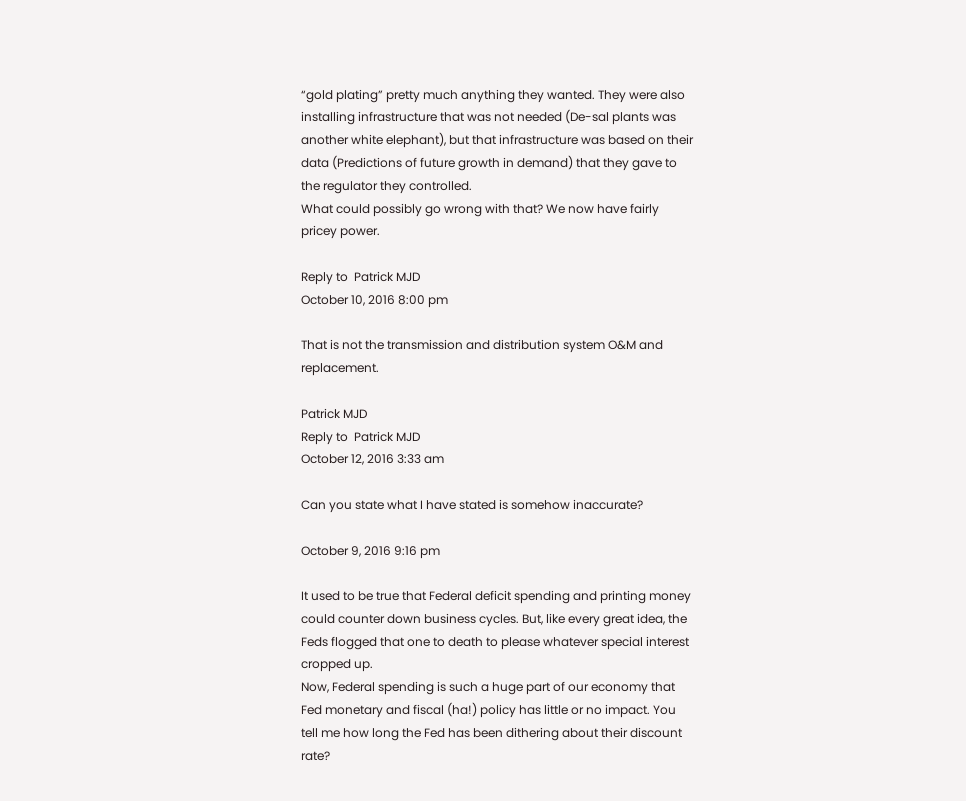“gold plating” pretty much anything they wanted. They were also installing infrastructure that was not needed (De-sal plants was another white elephant), but that infrastructure was based on their data (Predictions of future growth in demand) that they gave to the regulator they controlled.
What could possibly go wrong with that? We now have fairly pricey power.

Reply to  Patrick MJD
October 10, 2016 8:00 pm

That is not the transmission and distribution system O&M and replacement.

Patrick MJD
Reply to  Patrick MJD
October 12, 2016 3:33 am

Can you state what I have stated is somehow inaccurate?

October 9, 2016 9:16 pm

It used to be true that Federal deficit spending and printing money could counter down business cycles. But, like every great idea, the Feds flogged that one to death to please whatever special interest cropped up.
Now, Federal spending is such a huge part of our economy that Fed monetary and fiscal (ha!) policy has little or no impact. You tell me how long the Fed has been dithering about their discount rate?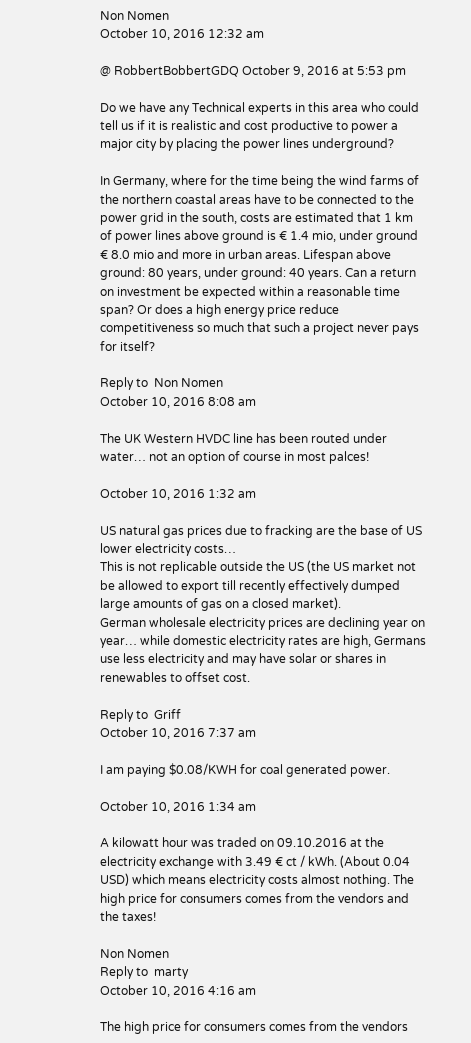Non Nomen
October 10, 2016 12:32 am

@ RobbertBobbertGDQ October 9, 2016 at 5:53 pm

Do we have any Technical experts in this area who could tell us if it is realistic and cost productive to power a major city by placing the power lines underground?

In Germany, where for the time being the wind farms of the northern coastal areas have to be connected to the power grid in the south, costs are estimated that 1 km of power lines above ground is € 1.4 mio, under ground € 8.0 mio and more in urban areas. Lifespan above ground: 80 years, under ground: 40 years. Can a return on investment be expected within a reasonable time span? Or does a high energy price reduce competitiveness so much that such a project never pays for itself?

Reply to  Non Nomen
October 10, 2016 8:08 am

The UK Western HVDC line has been routed under water… not an option of course in most palces!

October 10, 2016 1:32 am

US natural gas prices due to fracking are the base of US lower electricity costs…
This is not replicable outside the US (the US market not be allowed to export till recently effectively dumped large amounts of gas on a closed market).
German wholesale electricity prices are declining year on year… while domestic electricity rates are high, Germans use less electricity and may have solar or shares in renewables to offset cost.

Reply to  Griff
October 10, 2016 7:37 am

I am paying $0.08/KWH for coal generated power.

October 10, 2016 1:34 am

A kilowatt hour was traded on 09.10.2016 at the electricity exchange with 3.49 € ct / kWh. (About 0.04 USD) which means electricity costs almost nothing. The high price for consumers comes from the vendors and the taxes!

Non Nomen
Reply to  marty
October 10, 2016 4:16 am

The high price for consumers comes from the vendors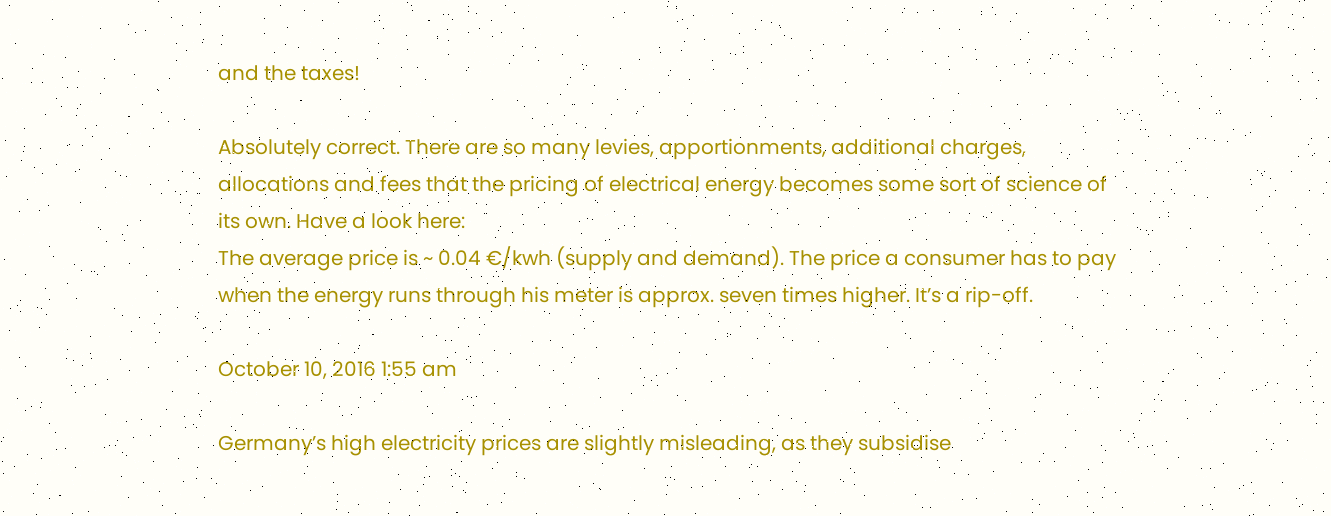and the taxes!

Absolutely correct. There are so many levies, apportionments, additional charges, allocations and fees that the pricing of electrical energy becomes some sort of science of its own. Have a look here:
The average price is ~ 0.04 €/kwh (supply and demand). The price a consumer has to pay when the energy runs through his meter is approx. seven times higher. It’s a rip-off.

October 10, 2016 1:55 am

Germany’s high electricity prices are slightly misleading, as they subsidise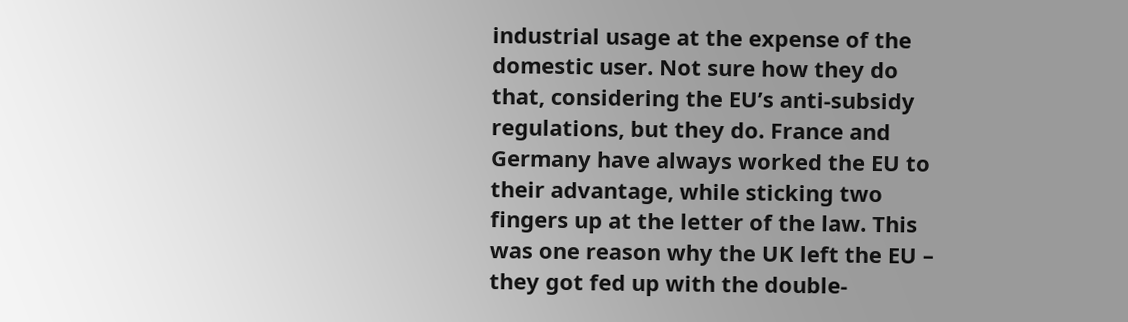industrial usage at the expense of the domestic user. Not sure how they do that, considering the EU’s anti-subsidy regulations, but they do. France and Germany have always worked the EU to their advantage, while sticking two fingers up at the letter of the law. This was one reason why the UK left the EU – they got fed up with the double-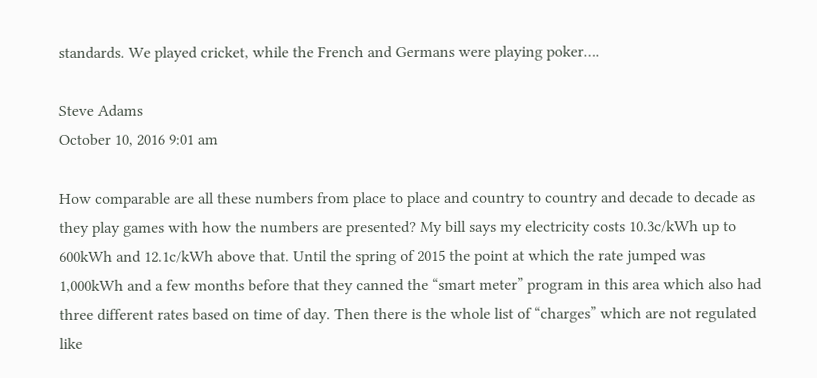standards. We played cricket, while the French and Germans were playing poker….

Steve Adams
October 10, 2016 9:01 am

How comparable are all these numbers from place to place and country to country and decade to decade as they play games with how the numbers are presented? My bill says my electricity costs 10.3c/kWh up to 600kWh and 12.1c/kWh above that. Until the spring of 2015 the point at which the rate jumped was 1,000kWh and a few months before that they canned the “smart meter” program in this area which also had three different rates based on time of day. Then there is the whole list of “charges” which are not regulated like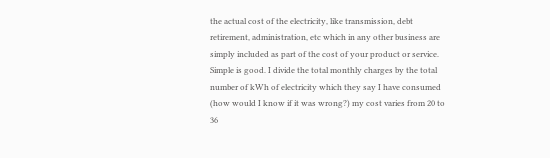the actual cost of the electricity, like transmission, debt retirement, administration, etc which in any other business are simply included as part of the cost of your product or service.
Simple is good. I divide the total monthly charges by the total number of kWh of electricity which they say I have consumed (how would I know if it was wrong?) my cost varies from 20 to 36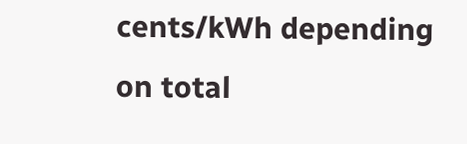cents/kWh depending on total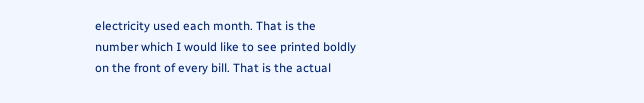electricity used each month. That is the number which I would like to see printed boldly on the front of every bill. That is the actual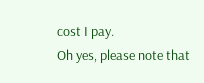cost I pay.
Oh yes, please note that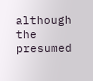although the presumed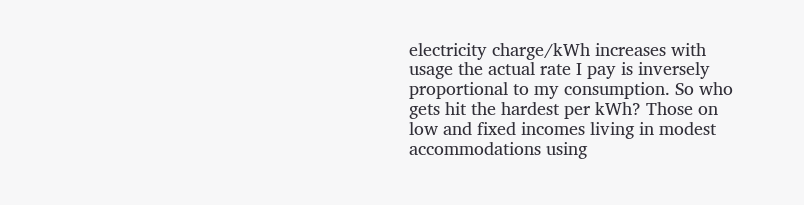electricity charge/kWh increases with usage the actual rate I pay is inversely proportional to my consumption. So who gets hit the hardest per kWh? Those on low and fixed incomes living in modest accommodations using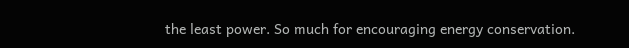the least power. So much for encouraging energy conservation.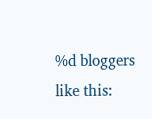%d bloggers like this: